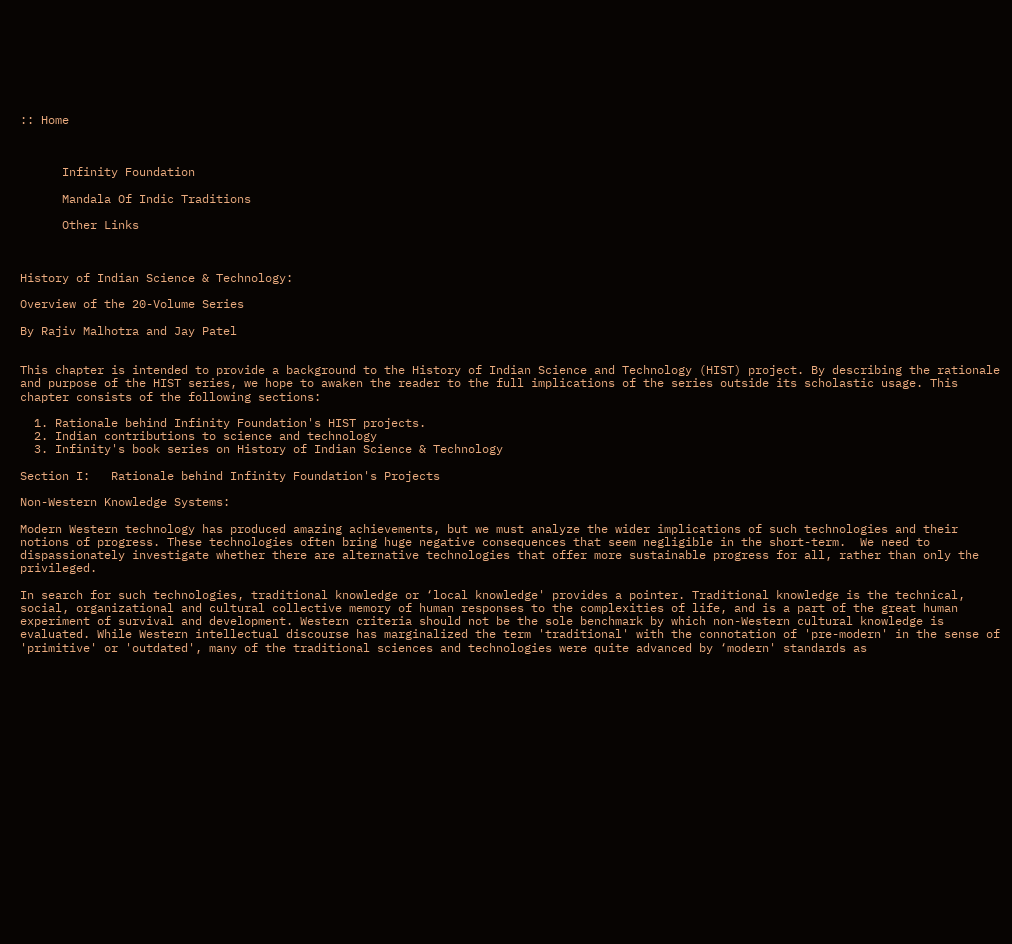:: Home



      Infinity Foundation

      Mandala Of Indic Traditions

      Other Links



History of Indian Science & Technology:

Overview of the 20-Volume Series

By Rajiv Malhotra and Jay Patel


This chapter is intended to provide a background to the History of Indian Science and Technology (HIST) project. By describing the rationale and purpose of the HIST series, we hope to awaken the reader to the full implications of the series outside its scholastic usage. This chapter consists of the following sections:

  1. Rationale behind Infinity Foundation's HIST projects.
  2. Indian contributions to science and technology
  3. Infinity's book series on History of Indian Science & Technology

Section I:   Rationale behind Infinity Foundation's Projects

Non-Western Knowledge Systems:

Modern Western technology has produced amazing achievements, but we must analyze the wider implications of such technologies and their notions of progress. These technologies often bring huge negative consequences that seem negligible in the short-term.  We need to dispassionately investigate whether there are alternative technologies that offer more sustainable progress for all, rather than only the privileged.

In search for such technologies, traditional knowledge or ‘local knowledge' provides a pointer. Traditional knowledge is the technical, social, organizational and cultural collective memory of human responses to the complexities of life, and is a part of the great human experiment of survival and development. Western criteria should not be the sole benchmark by which non-Western cultural knowledge is evaluated. While Western intellectual discourse has marginalized the term 'traditional' with the connotation of 'pre-modern' in the sense of 'primitive' or 'outdated', many of the traditional sciences and technologies were quite advanced by ‘modern' standards as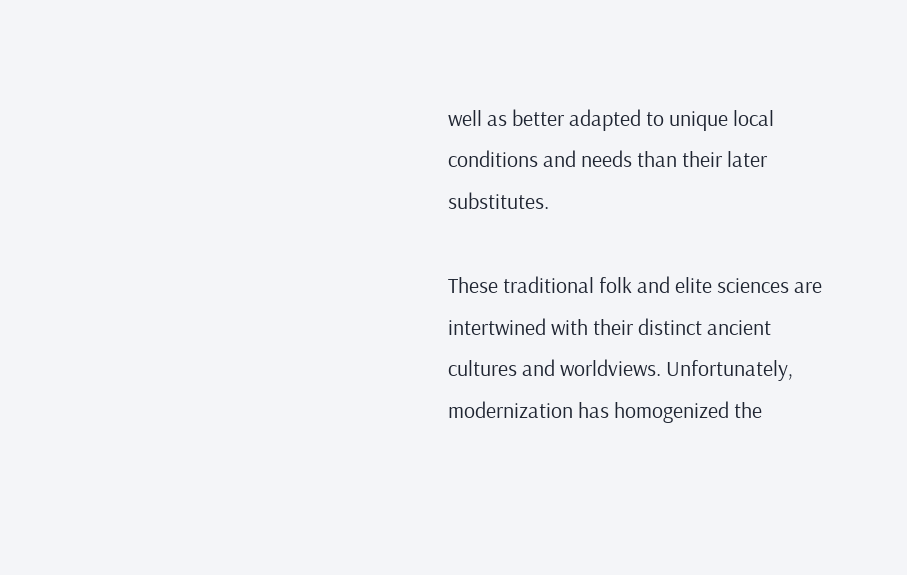well as better adapted to unique local conditions and needs than their later substitutes.

These traditional folk and elite sciences are intertwined with their distinct ancient cultures and worldviews. Unfortunately, modernization has homogenized the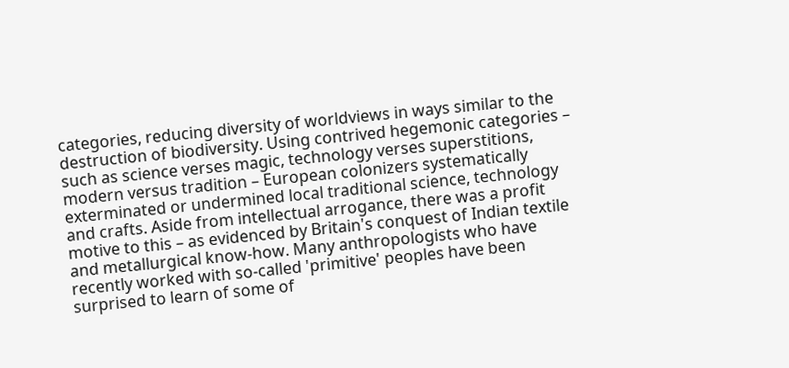categories, reducing diversity of worldviews in ways similar to the destruction of biodiversity. Using contrived hegemonic categories – such as science verses magic, technology verses superstitions, modern versus tradition – European colonizers systematically exterminated or undermined local traditional science, technology and crafts. Aside from intellectual arrogance, there was a profit motive to this – as evidenced by Britain's conquest of Indian textile and metallurgical know-how. Many anthropologists who have recently worked with so-called 'primitive' peoples have been surprised to learn of some of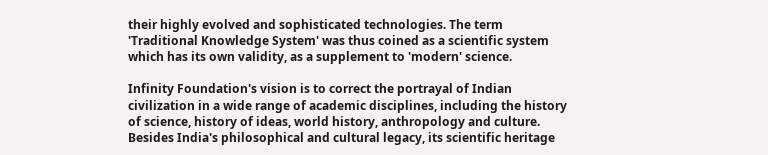their highly evolved and sophisticated technologies. The term 'Traditional Knowledge System' was thus coined as a scientific system which has its own validity, as a supplement to 'modern' science.

Infinity Foundation's vision is to correct the portrayal of Indian civilization in a wide range of academic disciplines, including the history of science, history of ideas, world history, anthropology and culture. Besides India's philosophical and cultural legacy, its scientific heritage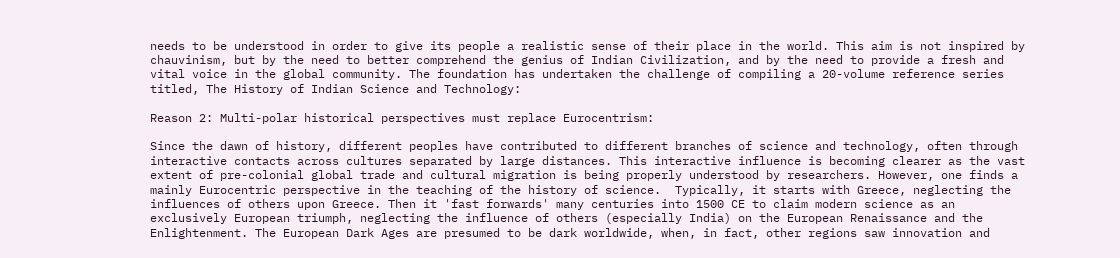needs to be understood in order to give its people a realistic sense of their place in the world. This aim is not inspired by chauvinism, but by the need to better comprehend the genius of Indian Civilization, and by the need to provide a fresh and vital voice in the global community. The foundation has undertaken the challenge of compiling a 20-volume reference series titled, The History of Indian Science and Technology:

Reason 2: Multi-polar historical perspectives must replace Eurocentrism:

Since the dawn of history, different peoples have contributed to different branches of science and technology, often through interactive contacts across cultures separated by large distances. This interactive influence is becoming clearer as the vast extent of pre-colonial global trade and cultural migration is being properly understood by researchers. However, one finds a mainly Eurocentric perspective in the teaching of the history of science.  Typically, it starts with Greece, neglecting the influences of others upon Greece. Then it 'fast forwards' many centuries into 1500 CE to claim modern science as an exclusively European triumph, neglecting the influence of others (especially India) on the European Renaissance and the Enlightenment. The European Dark Ages are presumed to be dark worldwide, when, in fact, other regions saw innovation and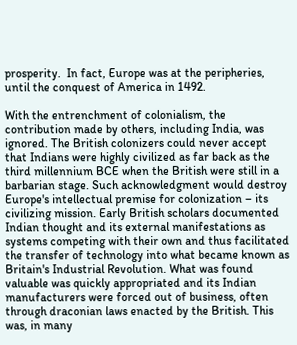prosperity.  In fact, Europe was at the peripheries, until the conquest of America in 1492.

With the entrenchment of colonialism, the contribution made by others, including India, was ignored. The British colonizers could never accept that Indians were highly civilized as far back as the third millennium BCE when the British were still in a barbarian stage. Such acknowledgment would destroy Europe's intellectual premise for colonization – its civilizing mission. Early British scholars documented Indian thought and its external manifestations as systems competing with their own and thus facilitated the transfer of technology into what became known as Britain's Industrial Revolution. What was found valuable was quickly appropriated and its Indian manufacturers were forced out of business, often through draconian laws enacted by the British. This was, in many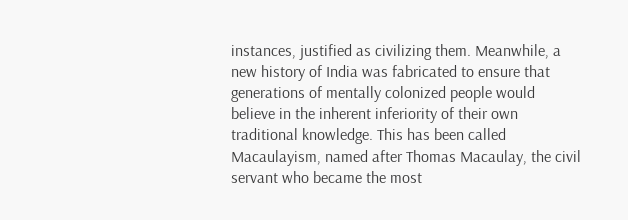instances, justified as civilizing them. Meanwhile, a new history of India was fabricated to ensure that generations of mentally colonized people would believe in the inherent inferiority of their own traditional knowledge. This has been called Macaulayism, named after Thomas Macaulay, the civil servant who became the most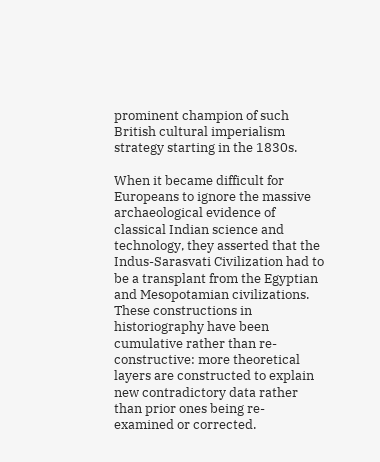prominent champion of such British cultural imperialism strategy starting in the 1830s.

When it became difficult for Europeans to ignore the massive archaeological evidence of classical Indian science and technology, they asserted that the Indus-Sarasvati Civilization had to be a transplant from the Egyptian and Mesopotamian civilizations. These constructions in historiography have been cumulative rather than re-constructive: more theoretical layers are constructed to explain new contradictory data rather than prior ones being re-examined or corrected.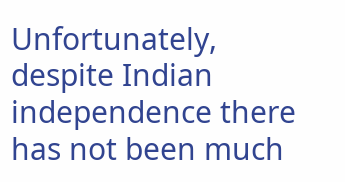Unfortunately, despite Indian independence there has not been much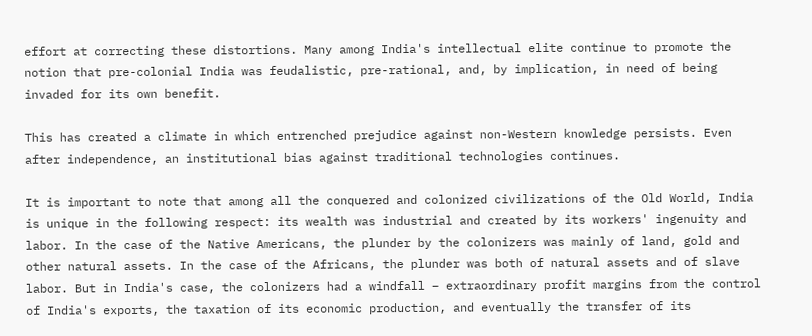effort at correcting these distortions. Many among India's intellectual elite continue to promote the notion that pre-colonial India was feudalistic, pre-rational, and, by implication, in need of being invaded for its own benefit.

This has created a climate in which entrenched prejudice against non-Western knowledge persists. Even after independence, an institutional bias against traditional technologies continues.

It is important to note that among all the conquered and colonized civilizations of the Old World, India is unique in the following respect: its wealth was industrial and created by its workers' ingenuity and labor. In the case of the Native Americans, the plunder by the colonizers was mainly of land, gold and other natural assets. In the case of the Africans, the plunder was both of natural assets and of slave labor. But in India's case, the colonizers had a windfall – extraordinary profit margins from the control of India's exports, the taxation of its economic production, and eventually the transfer of its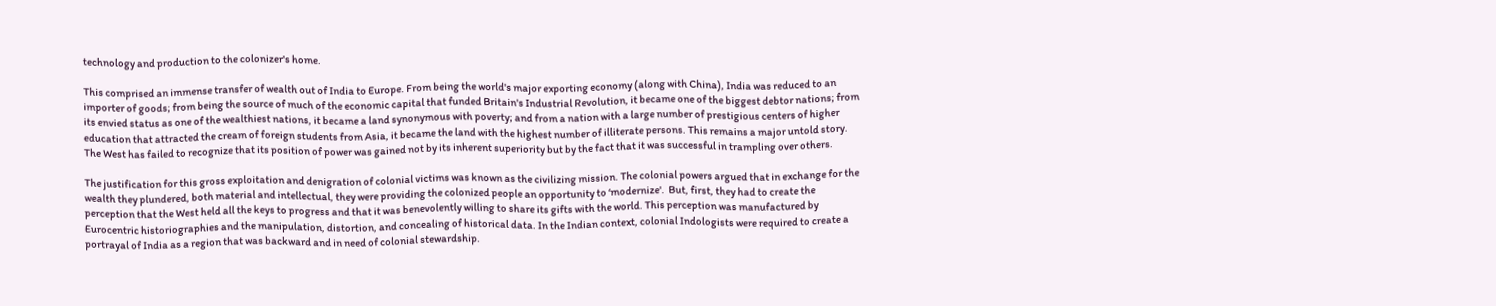technology and production to the colonizer's home.

This comprised an immense transfer of wealth out of India to Europe. From being the world's major exporting economy (along with China), India was reduced to an importer of goods; from being the source of much of the economic capital that funded Britain's Industrial Revolution, it became one of the biggest debtor nations; from its envied status as one of the wealthiest nations, it became a land synonymous with poverty; and from a nation with a large number of prestigious centers of higher education that attracted the cream of foreign students from Asia, it became the land with the highest number of illiterate persons. This remains a major untold story. The West has failed to recognize that its position of power was gained not by its inherent superiority but by the fact that it was successful in trampling over others.

The justification for this gross exploitation and denigration of colonial victims was known as the civilizing mission. The colonial powers argued that in exchange for the wealth they plundered, both material and intellectual, they were providing the colonized people an opportunity to ‘modernize'.  But, first, they had to create the perception that the West held all the keys to progress and that it was benevolently willing to share its gifts with the world. This perception was manufactured by Eurocentric historiographies and the manipulation, distortion, and concealing of historical data. In the Indian context, colonial Indologists were required to create a portrayal of India as a region that was backward and in need of colonial stewardship.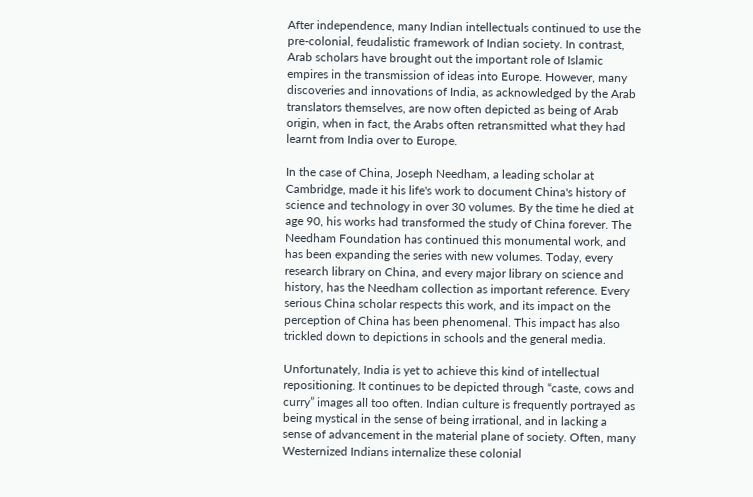After independence, many Indian intellectuals continued to use the pre-colonial, feudalistic framework of Indian society. In contrast, Arab scholars have brought out the important role of Islamic empires in the transmission of ideas into Europe. However, many discoveries and innovations of India, as acknowledged by the Arab translators themselves, are now often depicted as being of Arab origin, when in fact, the Arabs often retransmitted what they had learnt from India over to Europe.

In the case of China, Joseph Needham, a leading scholar at Cambridge, made it his life's work to document China's history of science and technology in over 30 volumes. By the time he died at age 90, his works had transformed the study of China forever. The Needham Foundation has continued this monumental work, and has been expanding the series with new volumes. Today, every research library on China, and every major library on science and history, has the Needham collection as important reference. Every serious China scholar respects this work, and its impact on the perception of China has been phenomenal. This impact has also trickled down to depictions in schools and the general media.

Unfortunately, India is yet to achieve this kind of intellectual repositioning. It continues to be depicted through “caste, cows and curry” images all too often. Indian culture is frequently portrayed as being mystical in the sense of being irrational, and in lacking a sense of advancement in the material plane of society. Often, many Westernized Indians internalize these colonial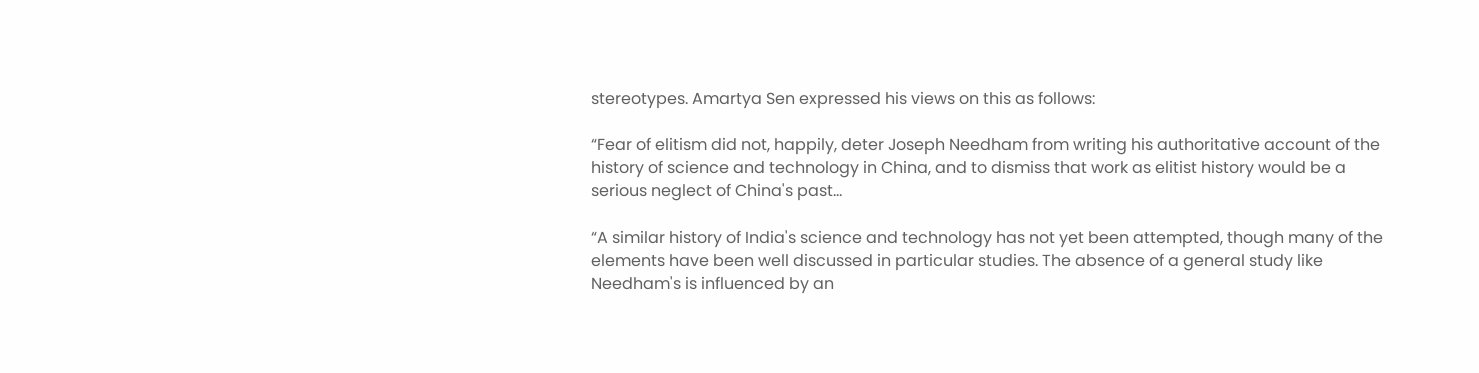stereotypes. Amartya Sen expressed his views on this as follows:

“Fear of elitism did not, happily, deter Joseph Needham from writing his authoritative account of the history of science and technology in China, and to dismiss that work as elitist history would be a serious neglect of China's past…

“A similar history of India's science and technology has not yet been attempted, though many of the elements have been well discussed in particular studies. The absence of a general study like Needham's is influenced by an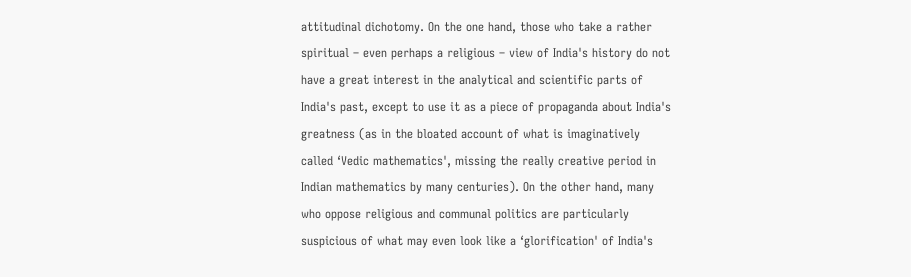attitudinal dichotomy. On the one hand, those who take a rather spiritual – even perhaps a religious – view of India's history do not have a great interest in the analytical and scientific parts of India's past, except to use it as a piece of propaganda about India's greatness (as in the bloated account of what is imaginatively called ‘Vedic mathematics', missing the really creative period in Indian mathematics by many centuries). On the other hand, many who oppose religious and communal politics are particularly suspicious of what may even look like a ‘glorification' of India's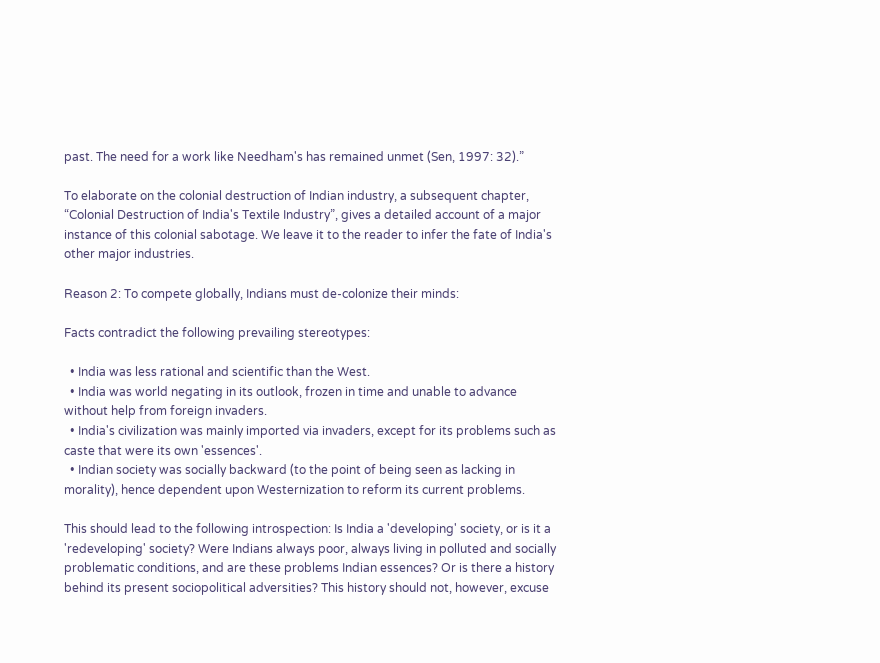past. The need for a work like Needham's has remained unmet (Sen, 1997: 32).”

To elaborate on the colonial destruction of Indian industry, a subsequent chapter, “Colonial Destruction of India's Textile Industry”, gives a detailed account of a major instance of this colonial sabotage. We leave it to the reader to infer the fate of India's other major industries.

Reason 2: To compete globally, Indians must de-colonize their minds:

Facts contradict the following prevailing stereotypes:

  • India was less rational and scientific than the West.
  • India was world negating in its outlook, frozen in time and unable to advance without help from foreign invaders.
  • India's civilization was mainly imported via invaders, except for its problems such as caste that were its own 'essences'.
  • Indian society was socially backward (to the point of being seen as lacking in morality), hence dependent upon Westernization to reform its current problems.

This should lead to the following introspection: Is India a 'developing' society, or is it a 'redeveloping' society? Were Indians always poor, always living in polluted and socially problematic conditions, and are these problems Indian essences? Or is there a history behind its present sociopolitical adversities? This history should not, however, excuse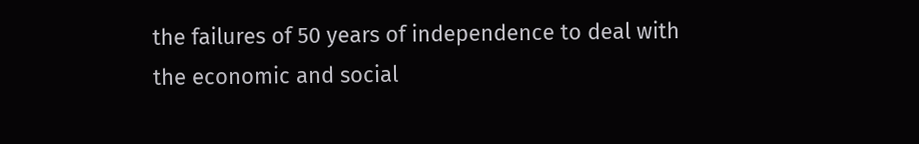the failures of 50 years of independence to deal with the economic and social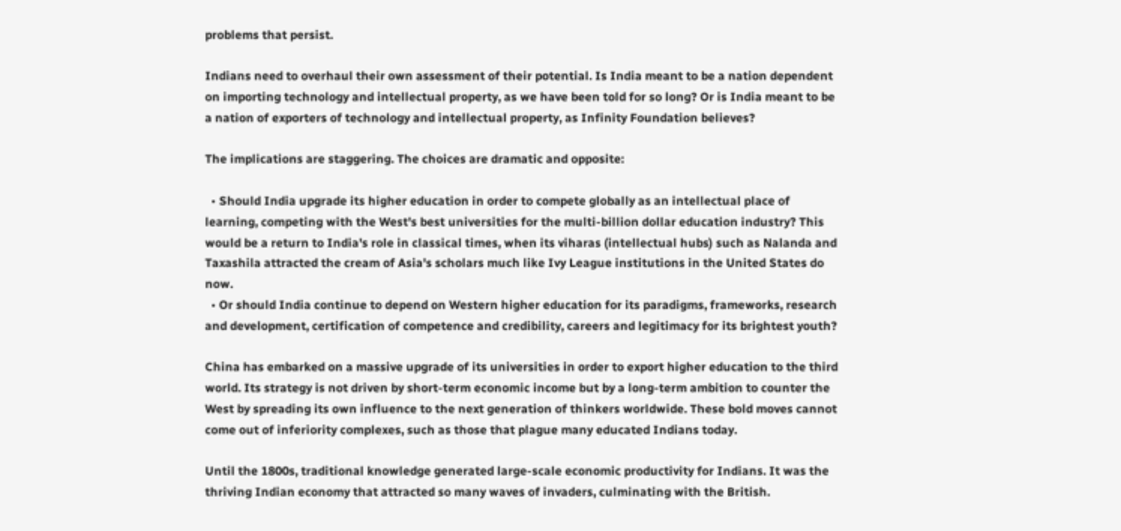problems that persist.

Indians need to overhaul their own assessment of their potential. Is India meant to be a nation dependent on importing technology and intellectual property, as we have been told for so long? Or is India meant to be a nation of exporters of technology and intellectual property, as Infinity Foundation believes?

The implications are staggering. The choices are dramatic and opposite:

  • Should India upgrade its higher education in order to compete globally as an intellectual place of learning, competing with the West's best universities for the multi-billion dollar education industry? This would be a return to India's role in classical times, when its viharas (intellectual hubs) such as Nalanda and Taxashila attracted the cream of Asia's scholars much like Ivy League institutions in the United States do now.
  • Or should India continue to depend on Western higher education for its paradigms, frameworks, research and development, certification of competence and credibility, careers and legitimacy for its brightest youth?

China has embarked on a massive upgrade of its universities in order to export higher education to the third world. Its strategy is not driven by short-term economic income but by a long-term ambition to counter the West by spreading its own influence to the next generation of thinkers worldwide. These bold moves cannot come out of inferiority complexes, such as those that plague many educated Indians today.

Until the 1800s, traditional knowledge generated large-scale economic productivity for Indians. It was the thriving Indian economy that attracted so many waves of invaders, culminating with the British.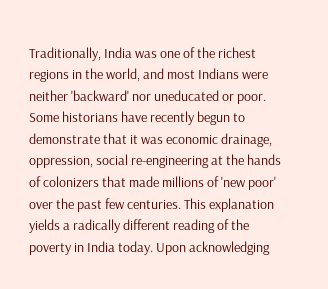Traditionally, India was one of the richest regions in the world, and most Indians were neither 'backward' nor uneducated or poor. Some historians have recently begun to demonstrate that it was economic drainage, oppression, social re-engineering at the hands of colonizers that made millions of 'new poor' over the past few centuries. This explanation yields a radically different reading of the poverty in India today. Upon acknowledging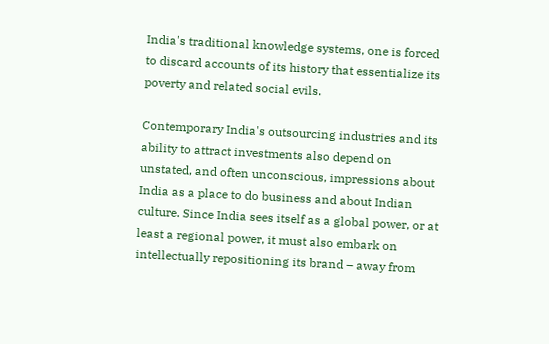India's traditional knowledge systems, one is forced to discard accounts of its history that essentialize its poverty and related social evils.

Contemporary India's outsourcing industries and its ability to attract investments also depend on unstated, and often unconscious, impressions about India as a place to do business and about Indian culture. Since India sees itself as a global power, or at least a regional power, it must also embark on intellectually repositioning its brand – away from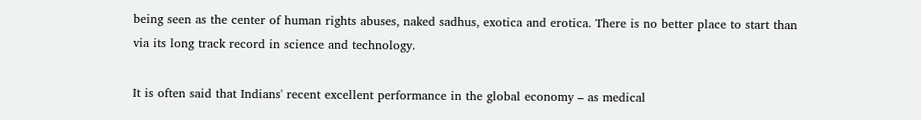being seen as the center of human rights abuses, naked sadhus, exotica and erotica. There is no better place to start than via its long track record in science and technology.

It is often said that Indians' recent excellent performance in the global economy – as medical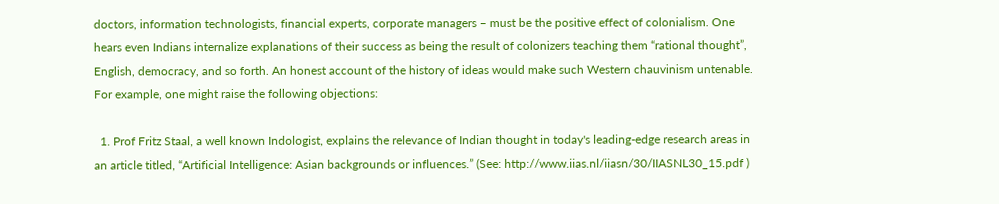doctors, information technologists, financial experts, corporate managers – must be the positive effect of colonialism. One hears even Indians internalize explanations of their success as being the result of colonizers teaching them “rational thought”, English, democracy, and so forth. An honest account of the history of ideas would make such Western chauvinism untenable. For example, one might raise the following objections:

  1. Prof Fritz Staal, a well known Indologist, explains the relevance of Indian thought in today's leading-edge research areas in an article titled, “Artificial Intelligence: Asian backgrounds or influences.” (See: http://www.iias.nl/iiasn/30/IIASNL30_15.pdf )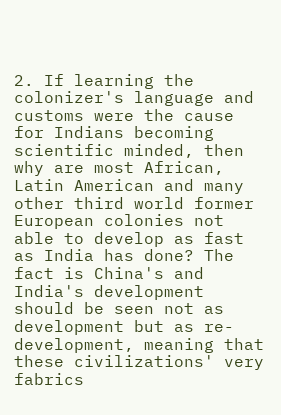2. If learning the colonizer's language and customs were the cause for Indians becoming scientific minded, then why are most African, Latin American and many other third world former European colonies not able to develop as fast as India has done? The fact is China's and India's development should be seen not as development but as re-development, meaning that these civilizations' very fabrics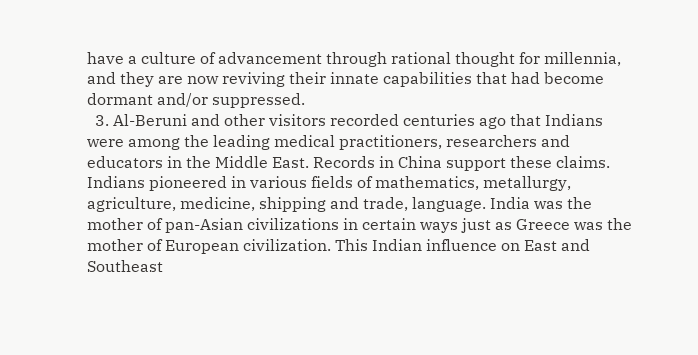have a culture of advancement through rational thought for millennia, and they are now reviving their innate capabilities that had become dormant and/or suppressed.
  3. Al-Beruni and other visitors recorded centuries ago that Indians were among the leading medical practitioners, researchers and educators in the Middle East. Records in China support these claims. Indians pioneered in various fields of mathematics, metallurgy, agriculture, medicine, shipping and trade, language. India was the mother of pan-Asian civilizations in certain ways just as Greece was the mother of European civilization. This Indian influence on East and Southeast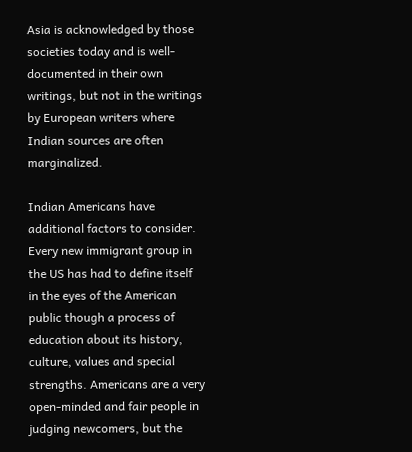Asia is acknowledged by those societies today and is well-documented in their own writings, but not in the writings by European writers where Indian sources are often marginalized.

Indian Americans have additional factors to consider. Every new immigrant group in the US has had to define itself in the eyes of the American public though a process of education about its history, culture, values and special strengths. Americans are a very open-minded and fair people in judging newcomers, but the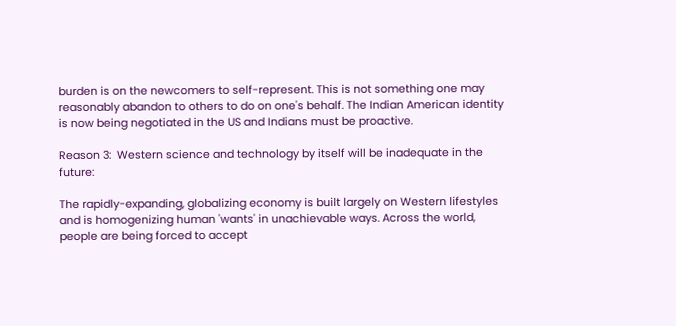burden is on the newcomers to self-represent. This is not something one may reasonably abandon to others to do on one's behalf. The Indian American identity is now being negotiated in the US and Indians must be proactive.

Reason 3:  Western science and technology by itself will be inadequate in the future:

The rapidly-expanding, globalizing economy is built largely on Western lifestyles and is homogenizing human 'wants' in unachievable ways. Across the world, people are being forced to accept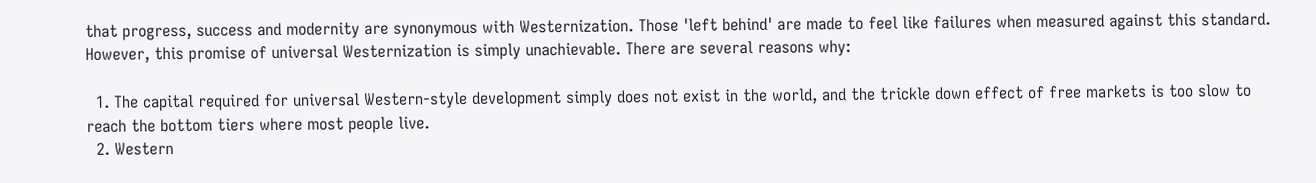that progress, success and modernity are synonymous with Westernization. Those 'left behind' are made to feel like failures when measured against this standard. However, this promise of universal Westernization is simply unachievable. There are several reasons why:

  1. The capital required for universal Western-style development simply does not exist in the world, and the trickle down effect of free markets is too slow to reach the bottom tiers where most people live.
  2. Western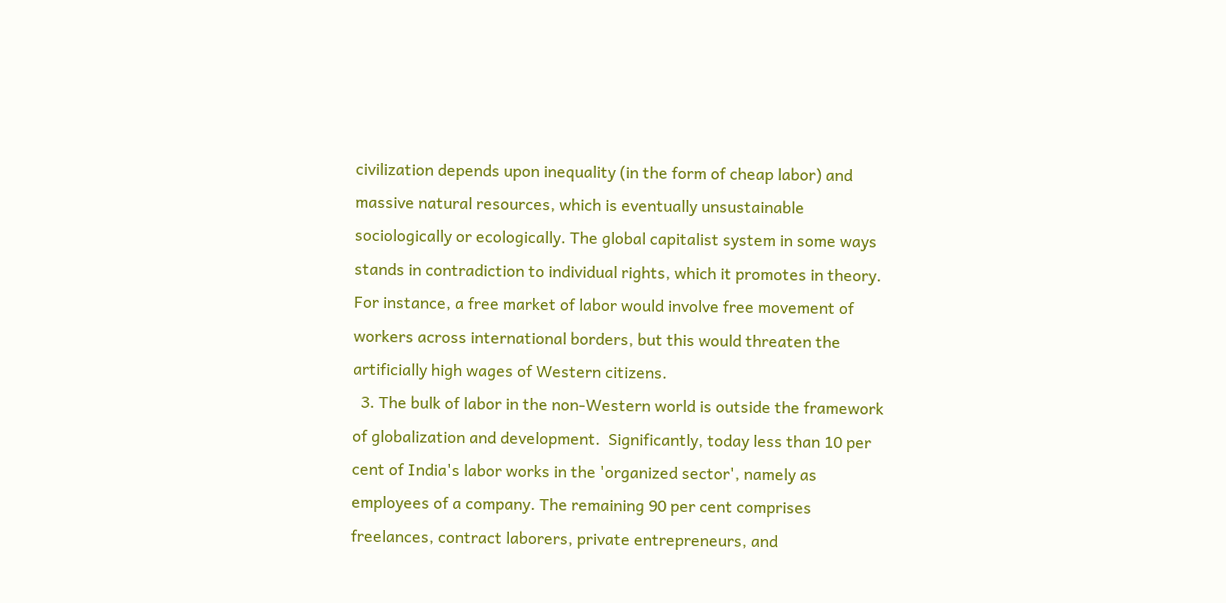civilization depends upon inequality (in the form of cheap labor) and massive natural resources, which is eventually unsustainable sociologically or ecologically. The global capitalist system in some ways stands in contradiction to individual rights, which it promotes in theory. For instance, a free market of labor would involve free movement of workers across international borders, but this would threaten the artificially high wages of Western citizens.
  3. The bulk of labor in the non-Western world is outside the framework of globalization and development.  Significantly, today less than 10 per cent of India's labor works in the 'organized sector', namely as employees of a company. The remaining 90 per cent comprises freelances, contract laborers, private entrepreneurs, and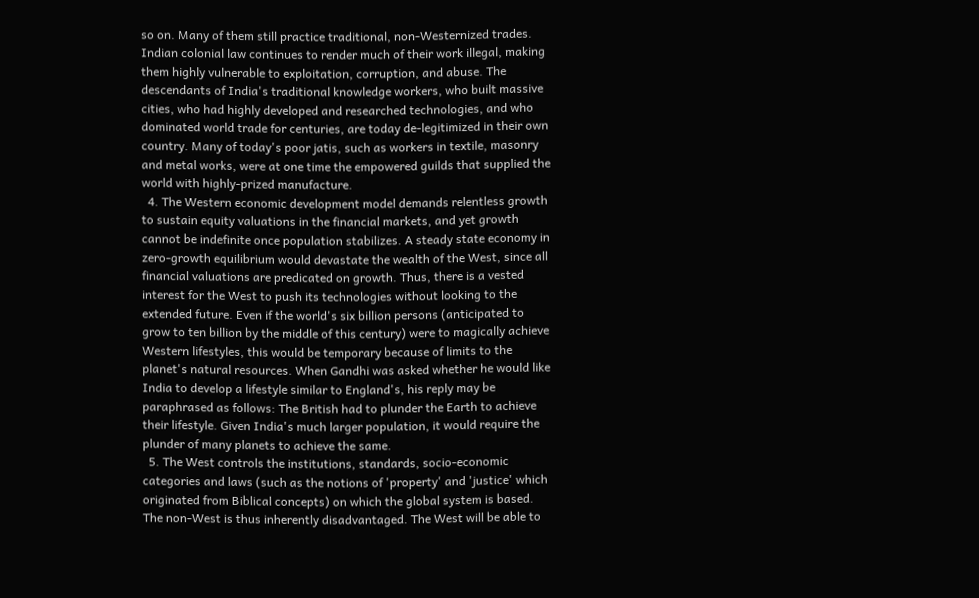so on. Many of them still practice traditional, non-Westernized trades. Indian colonial law continues to render much of their work illegal, making them highly vulnerable to exploitation, corruption, and abuse. The descendants of India's traditional knowledge workers, who built massive cities, who had highly developed and researched technologies, and who dominated world trade for centuries, are today de-legitimized in their own country. Many of today's poor jatis, such as workers in textile, masonry and metal works, were at one time the empowered guilds that supplied the world with highly-prized manufacture.
  4. The Western economic development model demands relentless growth to sustain equity valuations in the financial markets, and yet growth cannot be indefinite once population stabilizes. A steady state economy in zero-growth equilibrium would devastate the wealth of the West, since all financial valuations are predicated on growth. Thus, there is a vested interest for the West to push its technologies without looking to the extended future. Even if the world's six billion persons (anticipated to grow to ten billion by the middle of this century) were to magically achieve Western lifestyles, this would be temporary because of limits to the planet's natural resources. When Gandhi was asked whether he would like India to develop a lifestyle similar to England's, his reply may be paraphrased as follows: The British had to plunder the Earth to achieve their lifestyle. Given India's much larger population, it would require the plunder of many planets to achieve the same.
  5. The West controls the institutions, standards, socio-economic categories and laws (such as the notions of 'property' and 'justice' which originated from Biblical concepts) on which the global system is based. The non-West is thus inherently disadvantaged. The West will be able to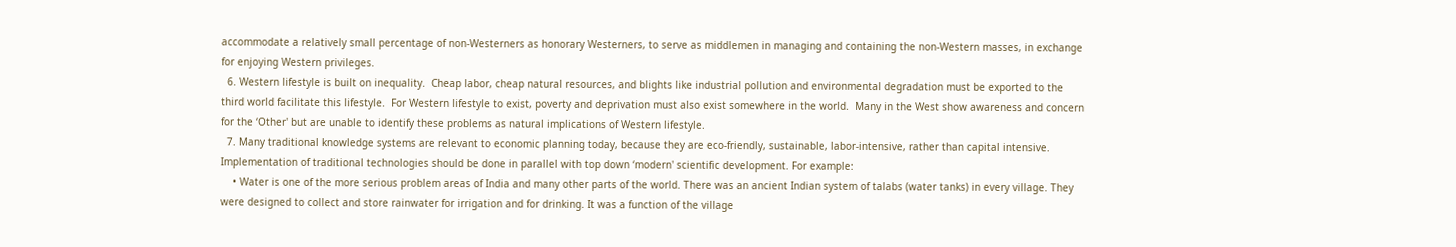accommodate a relatively small percentage of non-Westerners as honorary Westerners, to serve as middlemen in managing and containing the non-Western masses, in exchange for enjoying Western privileges.
  6. Western lifestyle is built on inequality.  Cheap labor, cheap natural resources, and blights like industrial pollution and environmental degradation must be exported to the third world facilitate this lifestyle.  For Western lifestyle to exist, poverty and deprivation must also exist somewhere in the world.  Many in the West show awareness and concern for the ‘Other' but are unable to identify these problems as natural implications of Western lifestyle.
  7. Many traditional knowledge systems are relevant to economic planning today, because they are eco-friendly, sustainable, labor-intensive, rather than capital intensive. Implementation of traditional technologies should be done in parallel with top down ‘modern' scientific development. For example:
    • Water is one of the more serious problem areas of India and many other parts of the world. There was an ancient Indian system of talabs (water tanks) in every village. They were designed to collect and store rainwater for irrigation and for drinking. It was a function of the village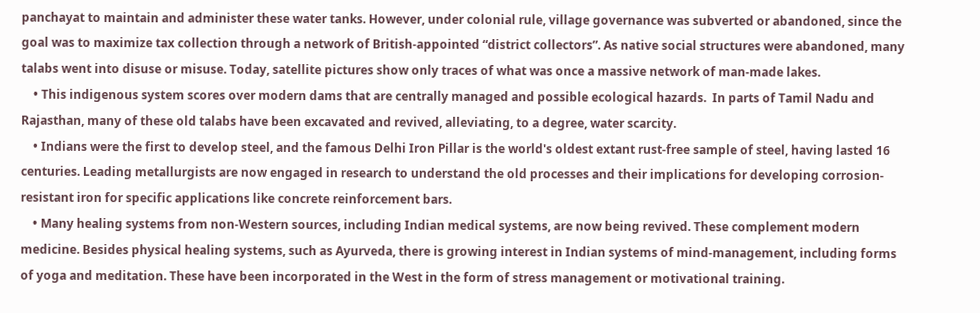panchayat to maintain and administer these water tanks. However, under colonial rule, village governance was subverted or abandoned, since the goal was to maximize tax collection through a network of British-appointed “district collectors”. As native social structures were abandoned, many talabs went into disuse or misuse. Today, satellite pictures show only traces of what was once a massive network of man-made lakes.
    • This indigenous system scores over modern dams that are centrally managed and possible ecological hazards.  In parts of Tamil Nadu and Rajasthan, many of these old talabs have been excavated and revived, alleviating, to a degree, water scarcity.
    • Indians were the first to develop steel, and the famous Delhi Iron Pillar is the world's oldest extant rust-free sample of steel, having lasted 16 centuries. Leading metallurgists are now engaged in research to understand the old processes and their implications for developing corrosion-resistant iron for specific applications like concrete reinforcement bars.
    • Many healing systems from non-Western sources, including Indian medical systems, are now being revived. These complement modern medicine. Besides physical healing systems, such as Ayurveda, there is growing interest in Indian systems of mind-management, including forms of yoga and meditation. These have been incorporated in the West in the form of stress management or motivational training.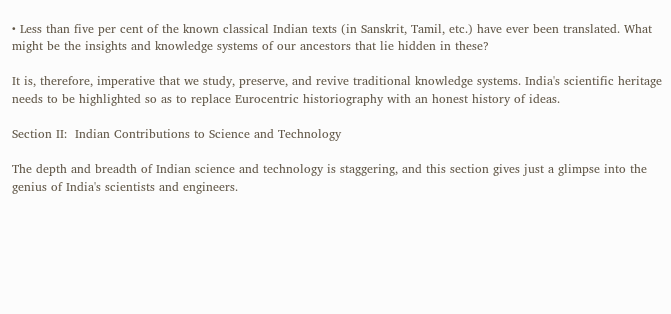• Less than five per cent of the known classical Indian texts (in Sanskrit, Tamil, etc.) have ever been translated. What might be the insights and knowledge systems of our ancestors that lie hidden in these?

It is, therefore, imperative that we study, preserve, and revive traditional knowledge systems. India's scientific heritage needs to be highlighted so as to replace Eurocentric historiography with an honest history of ideas.

Section II:  Indian Contributions to Science and Technology

The depth and breadth of Indian science and technology is staggering, and this section gives just a glimpse into the genius of India's scientists and engineers.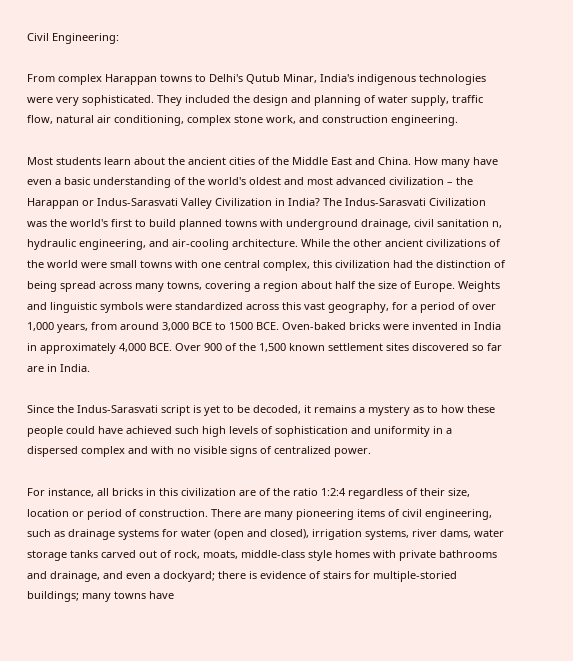Civil Engineering:

From complex Harappan towns to Delhi's Qutub Minar, India's indigenous technologies were very sophisticated. They included the design and planning of water supply, traffic flow, natural air conditioning, complex stone work, and construction engineering.

Most students learn about the ancient cities of the Middle East and China. How many have even a basic understanding of the world's oldest and most advanced civilization – the Harappan or Indus-Sarasvati Valley Civilization in India? The Indus-Sarasvati Civilization was the world's first to build planned towns with underground drainage, civil sanitation n, hydraulic engineering, and air-cooling architecture. While the other ancient civilizations of the world were small towns with one central complex, this civilization had the distinction of being spread across many towns, covering a region about half the size of Europe. Weights and linguistic symbols were standardized across this vast geography, for a period of over 1,000 years, from around 3,000 BCE to 1500 BCE. Oven-baked bricks were invented in India in approximately 4,000 BCE. Over 900 of the 1,500 known settlement sites discovered so far are in India.

Since the Indus-Sarasvati script is yet to be decoded, it remains a mystery as to how these people could have achieved such high levels of sophistication and uniformity in a dispersed complex and with no visible signs of centralized power.

For instance, all bricks in this civilization are of the ratio 1:2:4 regardless of their size, location or period of construction. There are many pioneering items of civil engineering, such as drainage systems for water (open and closed), irrigation systems, river dams, water storage tanks carved out of rock, moats, middle-class style homes with private bathrooms and drainage, and even a dockyard; there is evidence of stairs for multiple-storied buildings; many towns have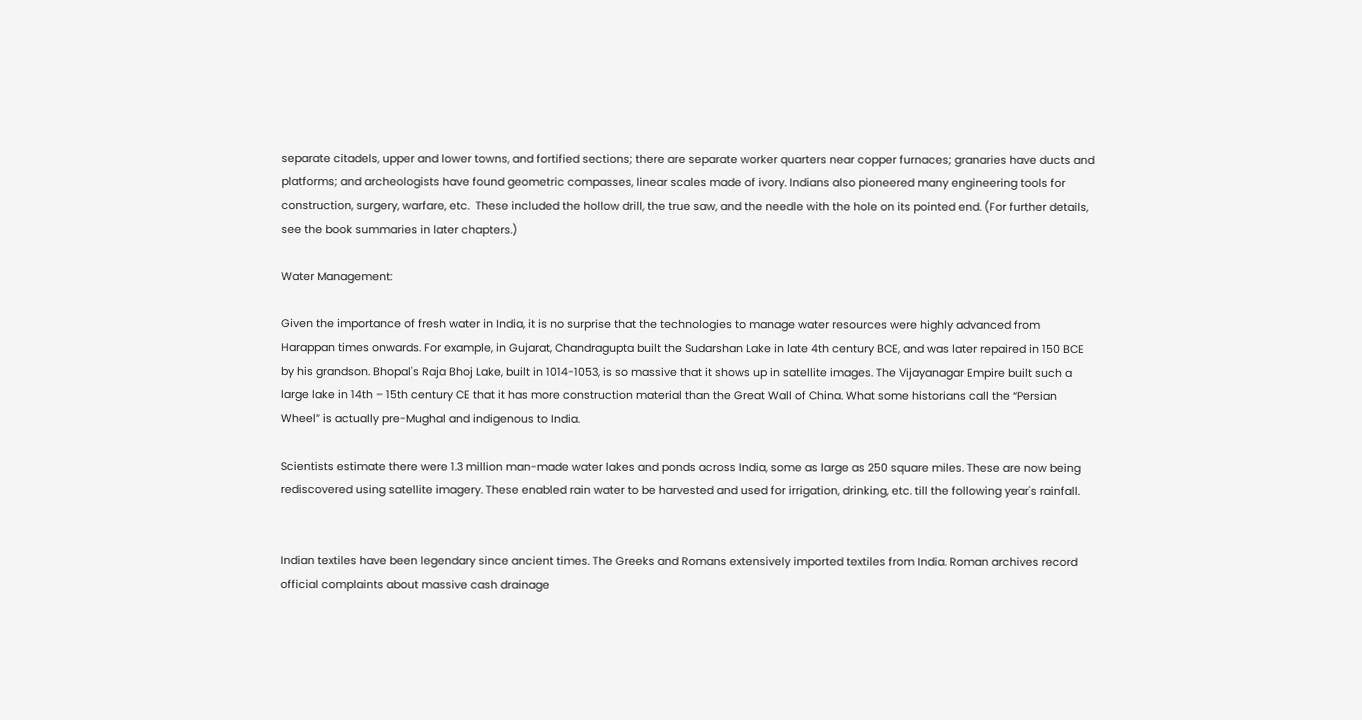separate citadels, upper and lower towns, and fortified sections; there are separate worker quarters near copper furnaces; granaries have ducts and platforms; and archeologists have found geometric compasses, linear scales made of ivory. Indians also pioneered many engineering tools for construction, surgery, warfare, etc.  These included the hollow drill, the true saw, and the needle with the hole on its pointed end. (For further details, see the book summaries in later chapters.)

Water Management:

Given the importance of fresh water in India, it is no surprise that the technologies to manage water resources were highly advanced from Harappan times onwards. For example, in Gujarat, Chandragupta built the Sudarshan Lake in late 4th century BCE, and was later repaired in 150 BCE by his grandson. Bhopal's Raja Bhoj Lake, built in 1014-1053, is so massive that it shows up in satellite images. The Vijayanagar Empire built such a large lake in 14th – 15th century CE that it has more construction material than the Great Wall of China. What some historians call the “Persian Wheel” is actually pre-Mughal and indigenous to India.

Scientists estimate there were 1.3 million man-made water lakes and ponds across India, some as large as 250 square miles. These are now being rediscovered using satellite imagery. These enabled rain water to be harvested and used for irrigation, drinking, etc. till the following year's rainfall.


Indian textiles have been legendary since ancient times. The Greeks and Romans extensively imported textiles from India. Roman archives record official complaints about massive cash drainage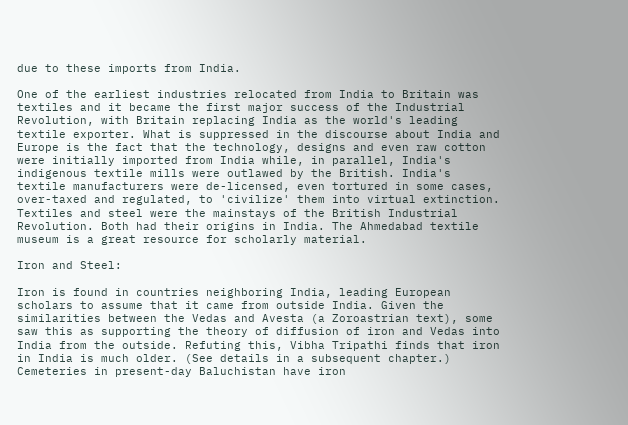due to these imports from India.

One of the earliest industries relocated from India to Britain was textiles and it became the first major success of the Industrial Revolution, with Britain replacing India as the world's leading textile exporter. What is suppressed in the discourse about India and Europe is the fact that the technology, designs and even raw cotton were initially imported from India while, in parallel, India's indigenous textile mills were outlawed by the British. India's textile manufacturers were de-licensed, even tortured in some cases, over-taxed and regulated, to 'civilize' them into virtual extinction. Textiles and steel were the mainstays of the British Industrial Revolution. Both had their origins in India. The Ahmedabad textile museum is a great resource for scholarly material.

Iron and Steel:

Iron is found in countries neighboring India, leading European scholars to assume that it came from outside India. Given the similarities between the Vedas and Avesta (a Zoroastrian text), some saw this as supporting the theory of diffusion of iron and Vedas into India from the outside. Refuting this, Vibha Tripathi finds that iron in India is much older. (See details in a subsequent chapter.) Cemeteries in present-day Baluchistan have iron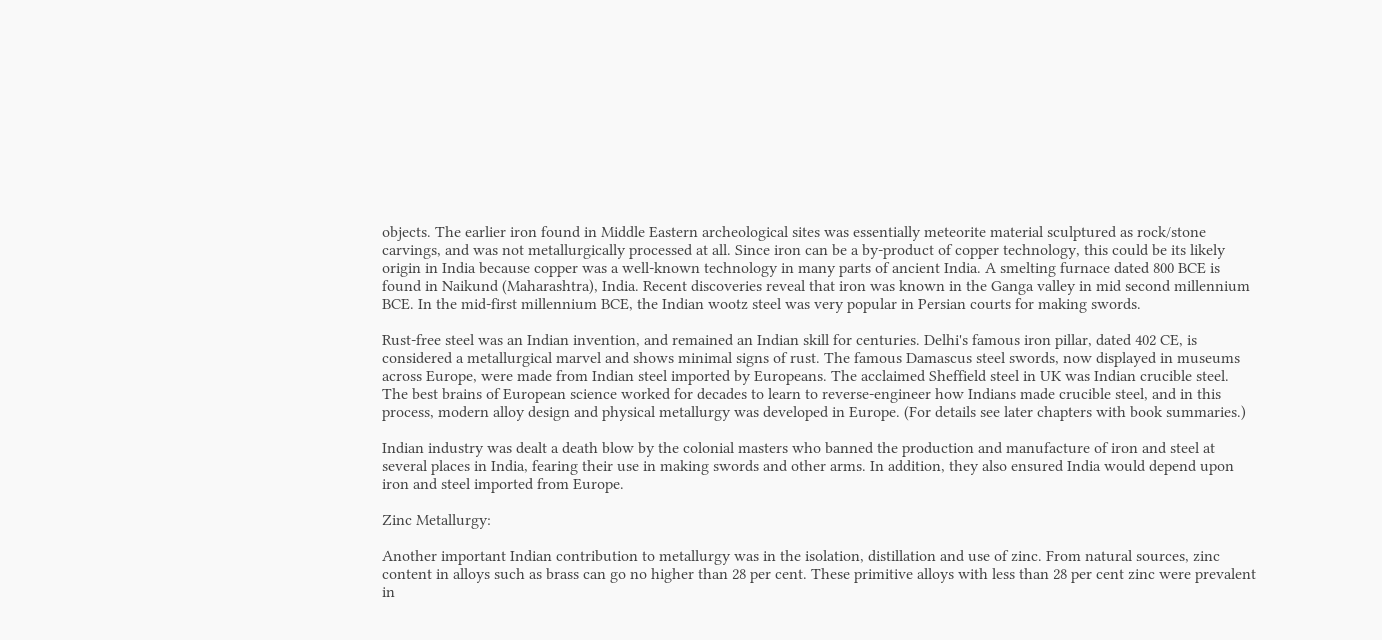objects. The earlier iron found in Middle Eastern archeological sites was essentially meteorite material sculptured as rock/stone carvings, and was not metallurgically processed at all. Since iron can be a by-product of copper technology, this could be its likely origin in India because copper was a well-known technology in many parts of ancient India. A smelting furnace dated 800 BCE is found in Naikund (Maharashtra), India. Recent discoveries reveal that iron was known in the Ganga valley in mid second millennium BCE. In the mid-first millennium BCE, the Indian wootz steel was very popular in Persian courts for making swords.

Rust-free steel was an Indian invention, and remained an Indian skill for centuries. Delhi's famous iron pillar, dated 402 CE, is considered a metallurgical marvel and shows minimal signs of rust. The famous Damascus steel swords, now displayed in museums across Europe, were made from Indian steel imported by Europeans. The acclaimed Sheffield steel in UK was Indian crucible steel. The best brains of European science worked for decades to learn to reverse-engineer how Indians made crucible steel, and in this process, modern alloy design and physical metallurgy was developed in Europe. (For details see later chapters with book summaries.)

Indian industry was dealt a death blow by the colonial masters who banned the production and manufacture of iron and steel at several places in India, fearing their use in making swords and other arms. In addition, they also ensured India would depend upon iron and steel imported from Europe.

Zinc Metallurgy:

Another important Indian contribution to metallurgy was in the isolation, distillation and use of zinc. From natural sources, zinc content in alloys such as brass can go no higher than 28 per cent. These primitive alloys with less than 28 per cent zinc were prevalent in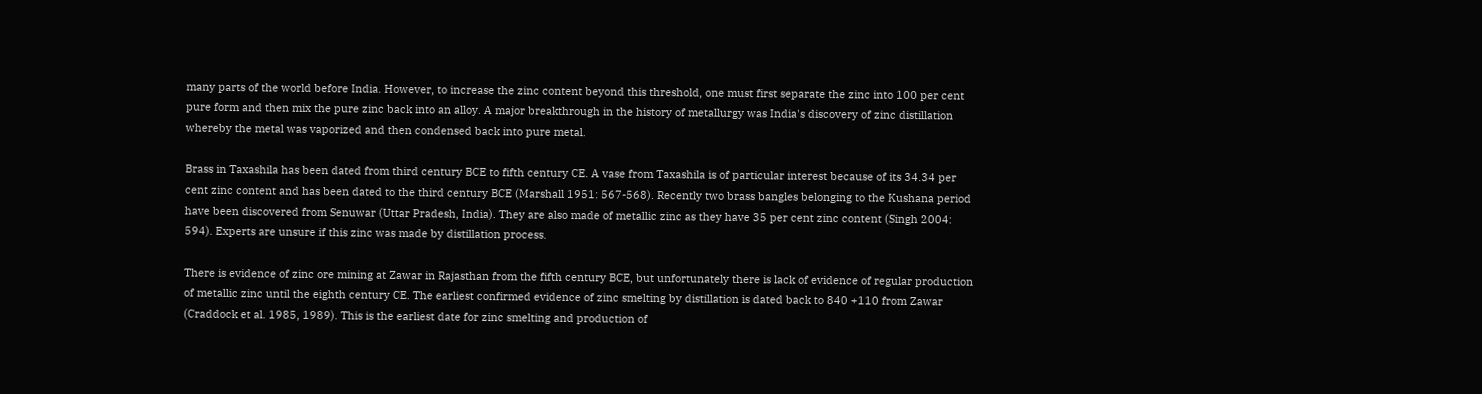many parts of the world before India. However, to increase the zinc content beyond this threshold, one must first separate the zinc into 100 per cent pure form and then mix the pure zinc back into an alloy. A major breakthrough in the history of metallurgy was India's discovery of zinc distillation whereby the metal was vaporized and then condensed back into pure metal.

Brass in Taxashila has been dated from third century BCE to fifth century CE. A vase from Taxashila is of particular interest because of its 34.34 per cent zinc content and has been dated to the third century BCE (Marshall 1951: 567-568). Recently two brass bangles belonging to the Kushana period have been discovered from Senuwar (Uttar Pradesh, India). They are also made of metallic zinc as they have 35 per cent zinc content (Singh 2004: 594). Experts are unsure if this zinc was made by distillation process.

There is evidence of zinc ore mining at Zawar in Rajasthan from the fifth century BCE, but unfortunately there is lack of evidence of regular production of metallic zinc until the eighth century CE. The earliest confirmed evidence of zinc smelting by distillation is dated back to 840 +110 from Zawar (Craddock et al. 1985, 1989). This is the earliest date for zinc smelting and production of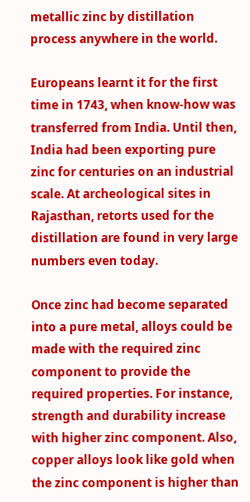metallic zinc by distillation process anywhere in the world.

Europeans learnt it for the first time in 1743, when know-how was transferred from India. Until then, India had been exporting pure zinc for centuries on an industrial scale. At archeological sites in Rajasthan, retorts used for the distillation are found in very large numbers even today.

Once zinc had become separated into a pure metal, alloys could be made with the required zinc component to provide the required properties. For instance, strength and durability increase with higher zinc component. Also, copper alloys look like gold when the zinc component is higher than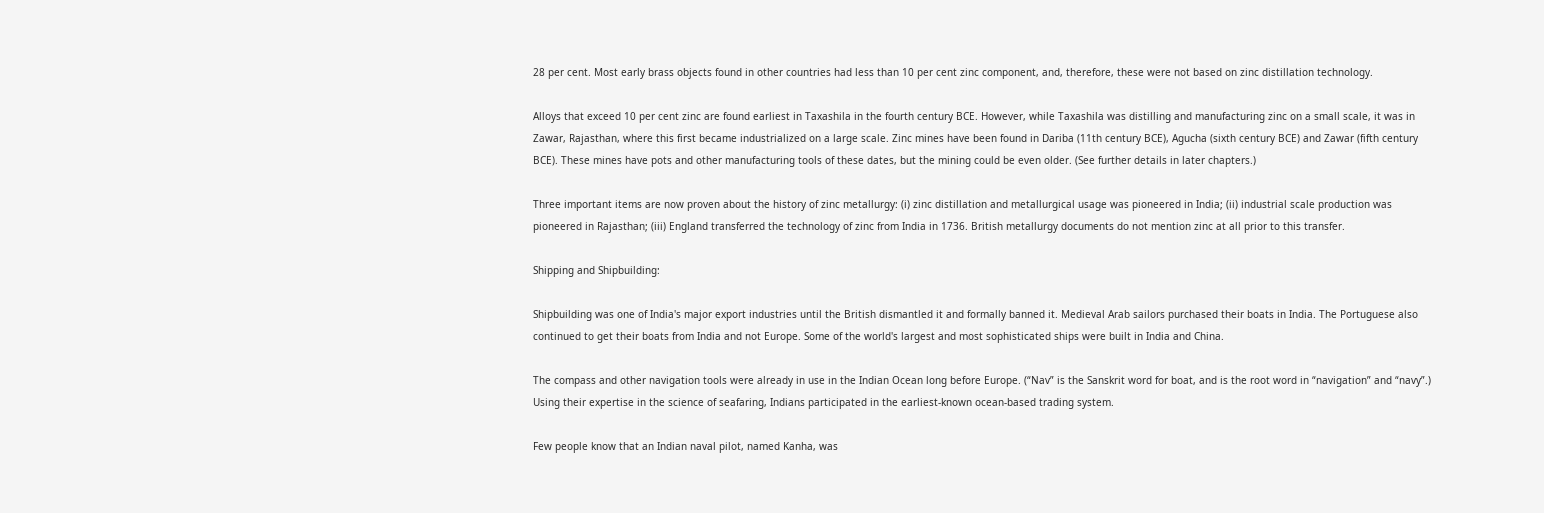28 per cent. Most early brass objects found in other countries had less than 10 per cent zinc component, and, therefore, these were not based on zinc distillation technology.

Alloys that exceed 10 per cent zinc are found earliest in Taxashila in the fourth century BCE. However, while Taxashila was distilling and manufacturing zinc on a small scale, it was in Zawar, Rajasthan, where this first became industrialized on a large scale. Zinc mines have been found in Dariba (11th century BCE), Agucha (sixth century BCE) and Zawar (fifth century BCE). These mines have pots and other manufacturing tools of these dates, but the mining could be even older. (See further details in later chapters.)

Three important items are now proven about the history of zinc metallurgy: (i) zinc distillation and metallurgical usage was pioneered in India; (ii) industrial scale production was pioneered in Rajasthan; (iii) England transferred the technology of zinc from India in 1736. British metallurgy documents do not mention zinc at all prior to this transfer.

Shipping and Shipbuilding:

Shipbuilding was one of India's major export industries until the British dismantled it and formally banned it. Medieval Arab sailors purchased their boats in India. The Portuguese also continued to get their boats from India and not Europe. Some of the world's largest and most sophisticated ships were built in India and China.

The compass and other navigation tools were already in use in the Indian Ocean long before Europe. (“Nav” is the Sanskrit word for boat, and is the root word in “navigation” and “navy”.) Using their expertise in the science of seafaring, Indians participated in the earliest-known ocean-based trading system.

Few people know that an Indian naval pilot, named Kanha, was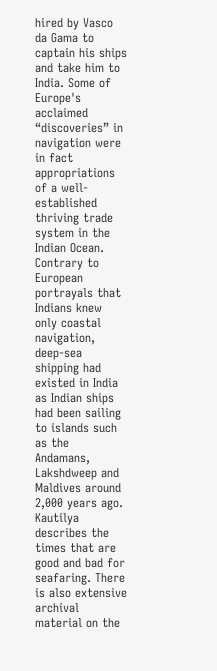hired by Vasco da Gama to captain his ships and take him to India. Some of Europe's acclaimed “discoveries” in navigation were in fact appropriations of a well-established thriving trade system in the Indian Ocean. Contrary to European portrayals that Indians knew only coastal navigation, deep-sea shipping had existed in India as Indian ships had been sailing to islands such as the Andamans, Lakshdweep and Maldives around 2,000 years ago. Kautilya describes the times that are good and bad for seafaring. There is also extensive archival material on the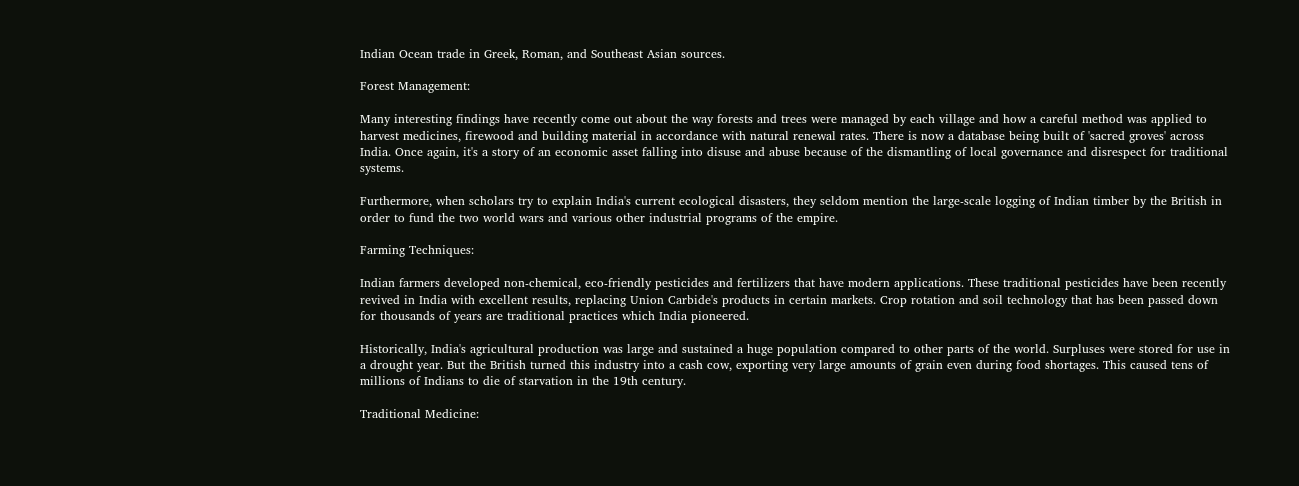Indian Ocean trade in Greek, Roman, and Southeast Asian sources.

Forest Management:

Many interesting findings have recently come out about the way forests and trees were managed by each village and how a careful method was applied to harvest medicines, firewood and building material in accordance with natural renewal rates. There is now a database being built of 'sacred groves' across India. Once again, it's a story of an economic asset falling into disuse and abuse because of the dismantling of local governance and disrespect for traditional systems.

Furthermore, when scholars try to explain India's current ecological disasters, they seldom mention the large-scale logging of Indian timber by the British in order to fund the two world wars and various other industrial programs of the empire.

Farming Techniques:

Indian farmers developed non-chemical, eco-friendly pesticides and fertilizers that have modern applications. These traditional pesticides have been recently revived in India with excellent results, replacing Union Carbide's products in certain markets. Crop rotation and soil technology that has been passed down for thousands of years are traditional practices which India pioneered.

Historically, India's agricultural production was large and sustained a huge population compared to other parts of the world. Surpluses were stored for use in a drought year. But the British turned this industry into a cash cow, exporting very large amounts of grain even during food shortages. This caused tens of millions of Indians to die of starvation in the 19th century.

Traditional Medicine: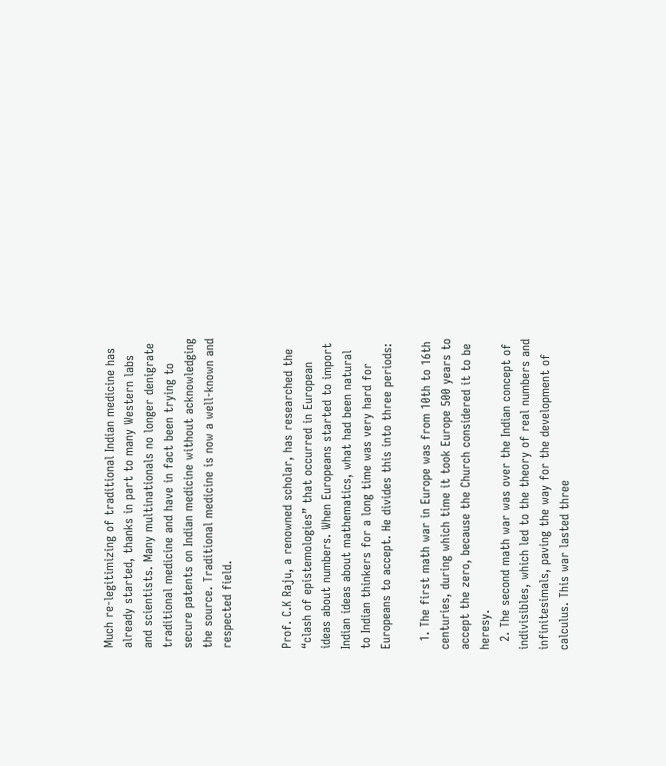Much re-legitimizing of traditional Indian medicine has already started, thanks in part to many Western labs and scientists. Many multinationals no longer denigrate traditional medicine and have in fact been trying to secure patents on Indian medicine without acknowledging the source. Traditional medicine is now a well-known and respected field.


Prof. C.K Raju, a renowned scholar, has researched the “clash of epistemologies” that occurred in European ideas about numbers. When Europeans started to import Indian ideas about mathematics, what had been natural to Indian thinkers for a long time was very hard for Europeans to accept. He divides this into three periods:

  1. The first math war in Europe was from 10th to 16th centuries, during which time it took Europe 500 years to accept the zero, because the Church considered it to be heresy.
  2. The second math war was over the Indian concept of indivisibles, which led to the theory of real numbers and infinitesimals, paving the way for the development of calculus. This war lasted three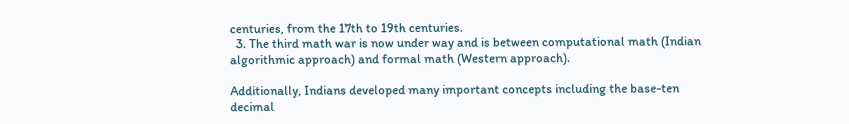centuries, from the 17th to 19th centuries.
  3. The third math war is now under way and is between computational math (Indian algorithmic approach) and formal math (Western approach).

Additionally, Indians developed many important concepts including the base-ten decimal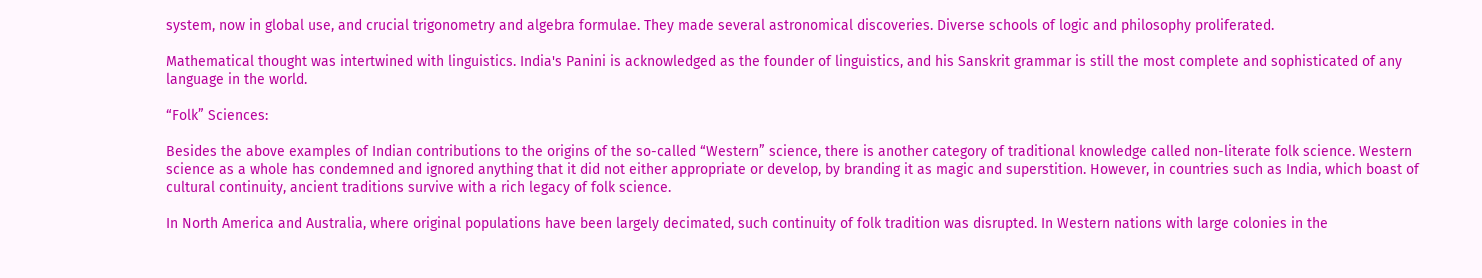system, now in global use, and crucial trigonometry and algebra formulae. They made several astronomical discoveries. Diverse schools of logic and philosophy proliferated.

Mathematical thought was intertwined with linguistics. India's Panini is acknowledged as the founder of linguistics, and his Sanskrit grammar is still the most complete and sophisticated of any language in the world.

“Folk” Sciences:

Besides the above examples of Indian contributions to the origins of the so-called “Western” science, there is another category of traditional knowledge called non-literate folk science. Western science as a whole has condemned and ignored anything that it did not either appropriate or develop, by branding it as magic and superstition. However, in countries such as India, which boast of cultural continuity, ancient traditions survive with a rich legacy of folk science.

In North America and Australia, where original populations have been largely decimated, such continuity of folk tradition was disrupted. In Western nations with large colonies in the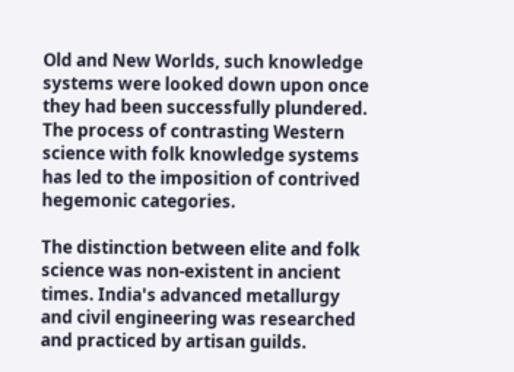Old and New Worlds, such knowledge systems were looked down upon once they had been successfully plundered. The process of contrasting Western science with folk knowledge systems has led to the imposition of contrived hegemonic categories.

The distinction between elite and folk science was non-existent in ancient times. India's advanced metallurgy and civil engineering was researched and practiced by artisan guilds.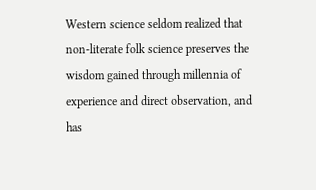Western science seldom realized that non-literate folk science preserves the wisdom gained through millennia of experience and direct observation, and has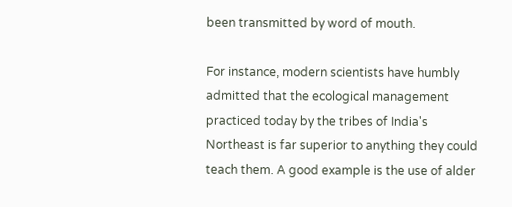been transmitted by word of mouth.

For instance, modern scientists have humbly admitted that the ecological management practiced today by the tribes of India's Northeast is far superior to anything they could teach them. A good example is the use of alder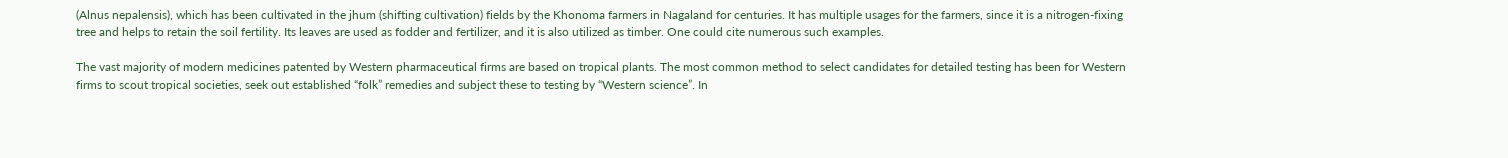(Alnus nepalensis), which has been cultivated in the jhum (shifting cultivation) fields by the Khonoma farmers in Nagaland for centuries. It has multiple usages for the farmers, since it is a nitrogen-fixing tree and helps to retain the soil fertility. Its leaves are used as fodder and fertilizer, and it is also utilized as timber. One could cite numerous such examples.

The vast majority of modern medicines patented by Western pharmaceutical firms are based on tropical plants. The most common method to select candidates for detailed testing has been for Western firms to scout tropical societies, seek out established “folk” remedies and subject these to testing by “Western science”. In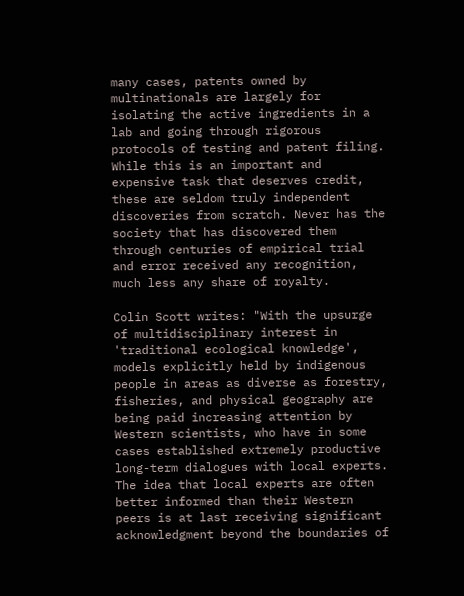many cases, patents owned by multinationals are largely for isolating the active ingredients in a lab and going through rigorous protocols of testing and patent filing. While this is an important and expensive task that deserves credit, these are seldom truly independent discoveries from scratch. Never has the society that has discovered them through centuries of empirical trial and error received any recognition, much less any share of royalty.

Colin Scott writes: "With the upsurge of multidisciplinary interest in 'traditional ecological knowledge', models explicitly held by indigenous people in areas as diverse as forestry, fisheries, and physical geography are being paid increasing attention by Western scientists, who have in some cases established extremely productive long-term dialogues with local experts. The idea that local experts are often better informed than their Western peers is at last receiving significant acknowledgment beyond the boundaries of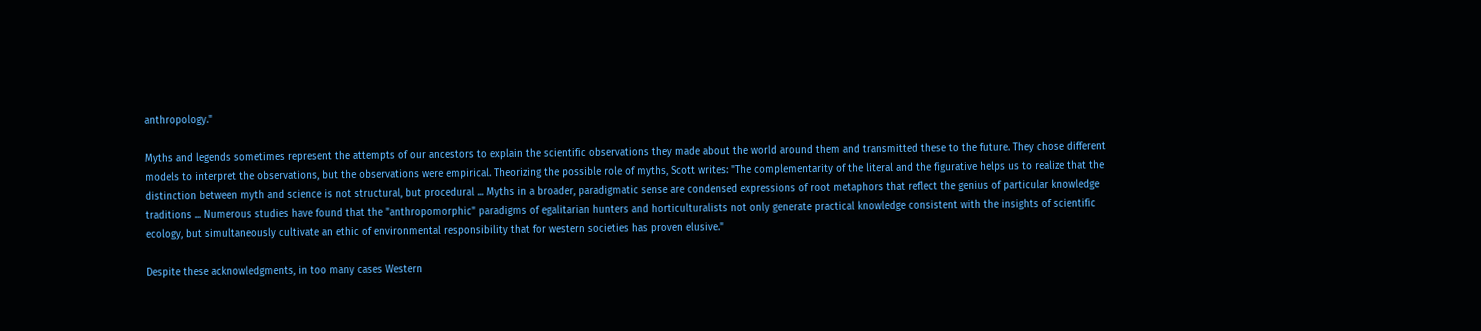anthropology."

Myths and legends sometimes represent the attempts of our ancestors to explain the scientific observations they made about the world around them and transmitted these to the future. They chose different models to interpret the observations, but the observations were empirical. Theorizing the possible role of myths, Scott writes: "The complementarity of the literal and the figurative helps us to realize that the distinction between myth and science is not structural, but procedural ... Myths in a broader, paradigmatic sense are condensed expressions of root metaphors that reflect the genius of particular knowledge traditions ... Numerous studies have found that the "anthropomorphic" paradigms of egalitarian hunters and horticulturalists not only generate practical knowledge consistent with the insights of scientific ecology, but simultaneously cultivate an ethic of environmental responsibility that for western societies has proven elusive."

Despite these acknowledgments, in too many cases Western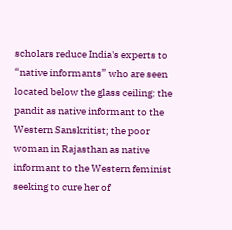scholars reduce India's experts to “native informants” who are seen located below the glass ceiling: the pandit as native informant to the Western Sanskritist; the poor woman in Rajasthan as native informant to the Western feminist seeking to cure her of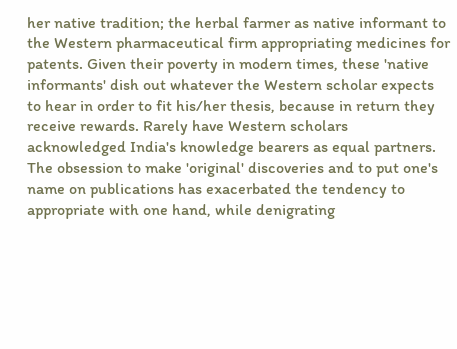her native tradition; the herbal farmer as native informant to the Western pharmaceutical firm appropriating medicines for patents. Given their poverty in modern times, these 'native informants' dish out whatever the Western scholar expects to hear in order to fit his/her thesis, because in return they receive rewards. Rarely have Western scholars acknowledged India's knowledge bearers as equal partners. The obsession to make 'original' discoveries and to put one's name on publications has exacerbated the tendency to appropriate with one hand, while denigrating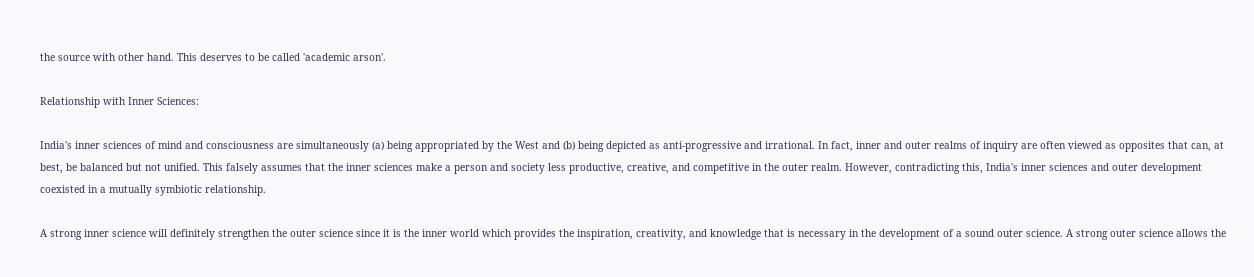the source with other hand. This deserves to be called 'academic arson'.

Relationship with Inner Sciences:

India's inner sciences of mind and consciousness are simultaneously (a) being appropriated by the West and (b) being depicted as anti-progressive and irrational. In fact, inner and outer realms of inquiry are often viewed as opposites that can, at best, be balanced but not unified. This falsely assumes that the inner sciences make a person and society less productive, creative, and competitive in the outer realm. However, contradicting this, India's inner sciences and outer development coexisted in a mutually symbiotic relationship.

A strong inner science will definitely strengthen the outer science since it is the inner world which provides the inspiration, creativity, and knowledge that is necessary in the development of a sound outer science. A strong outer science allows the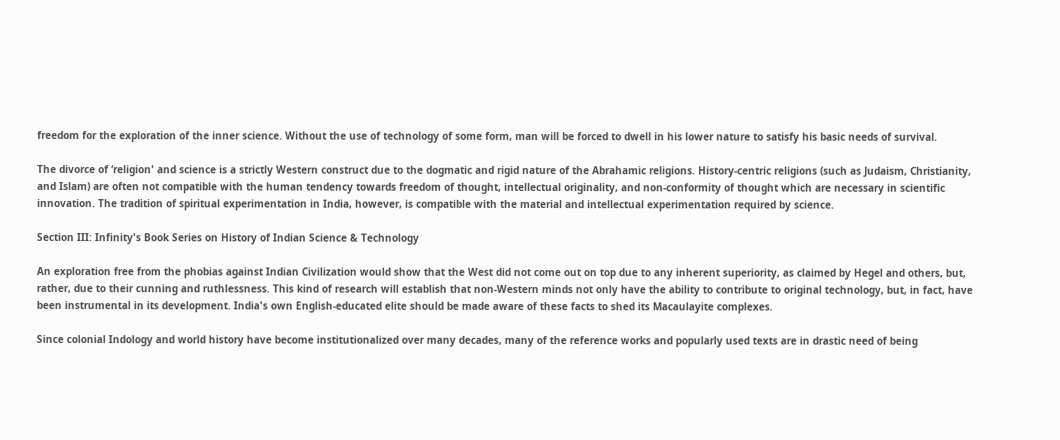freedom for the exploration of the inner science. Without the use of technology of some form, man will be forced to dwell in his lower nature to satisfy his basic needs of survival.

The divorce of ‘religion' and science is a strictly Western construct due to the dogmatic and rigid nature of the Abrahamic religions. History-centric religions (such as Judaism, Christianity, and Islam) are often not compatible with the human tendency towards freedom of thought, intellectual originality, and non-conformity of thought which are necessary in scientific innovation. The tradition of spiritual experimentation in India, however, is compatible with the material and intellectual experimentation required by science.

Section III: Infinity's Book Series on History of Indian Science & Technology

An exploration free from the phobias against Indian Civilization would show that the West did not come out on top due to any inherent superiority, as claimed by Hegel and others, but, rather, due to their cunning and ruthlessness. This kind of research will establish that non-Western minds not only have the ability to contribute to original technology, but, in fact, have been instrumental in its development. India's own English-educated elite should be made aware of these facts to shed its Macaulayite complexes.

Since colonial Indology and world history have become institutionalized over many decades, many of the reference works and popularly used texts are in drastic need of being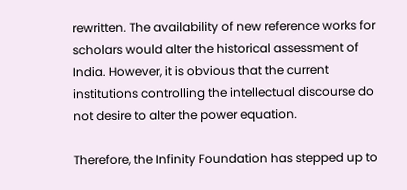rewritten. The availability of new reference works for scholars would alter the historical assessment of India. However, it is obvious that the current institutions controlling the intellectual discourse do not desire to alter the power equation.

Therefore, the Infinity Foundation has stepped up to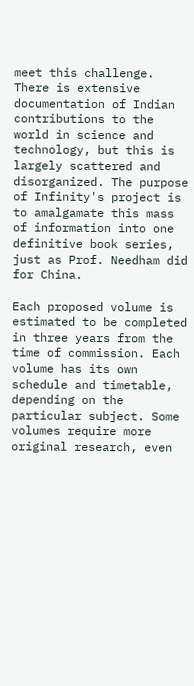meet this challenge. There is extensive documentation of Indian contributions to the world in science and technology, but this is largely scattered and disorganized. The purpose of Infinity's project is to amalgamate this mass of information into one definitive book series, just as Prof. Needham did for China.

Each proposed volume is estimated to be completed in three years from the time of commission. Each volume has its own schedule and timetable, depending on the particular subject. Some volumes require more original research, even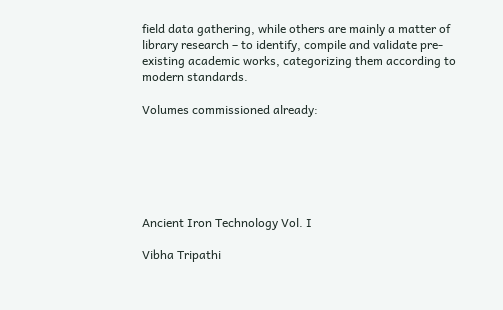field data gathering, while others are mainly a matter of library research – to identify, compile and validate pre-existing academic works, categorizing them according to modern standards.

Volumes commissioned already:






Ancient Iron Technology Vol. I

Vibha Tripathi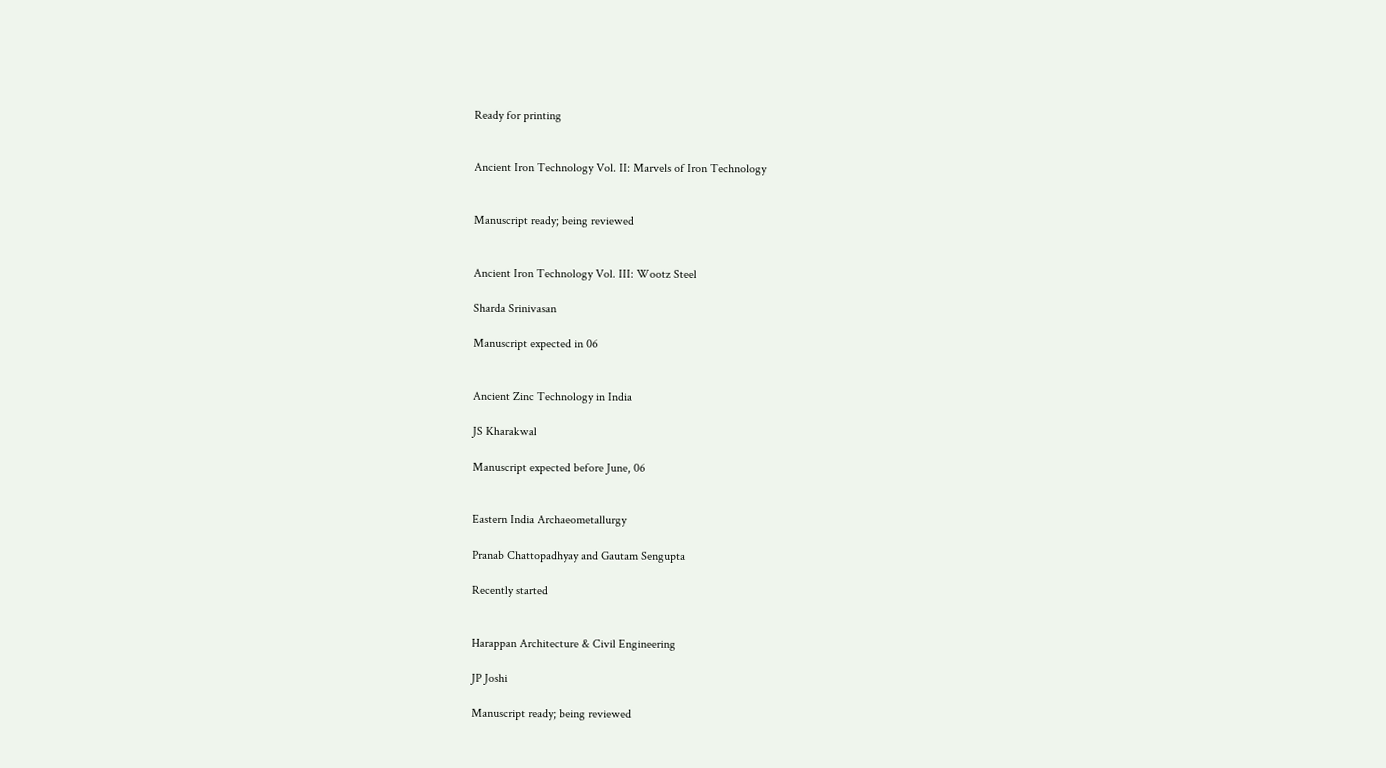Ready for printing


Ancient Iron Technology Vol. II: Marvels of Iron Technology


Manuscript ready; being reviewed


Ancient Iron Technology Vol. III: Wootz Steel

Sharda Srinivasan

Manuscript expected in 06


Ancient Zinc Technology in India

JS Kharakwal

Manuscript expected before June, 06


Eastern India Archaeometallurgy

Pranab Chattopadhyay and Gautam Sengupta

Recently started


Harappan Architecture & Civil Engineering

JP Joshi

Manuscript ready; being reviewed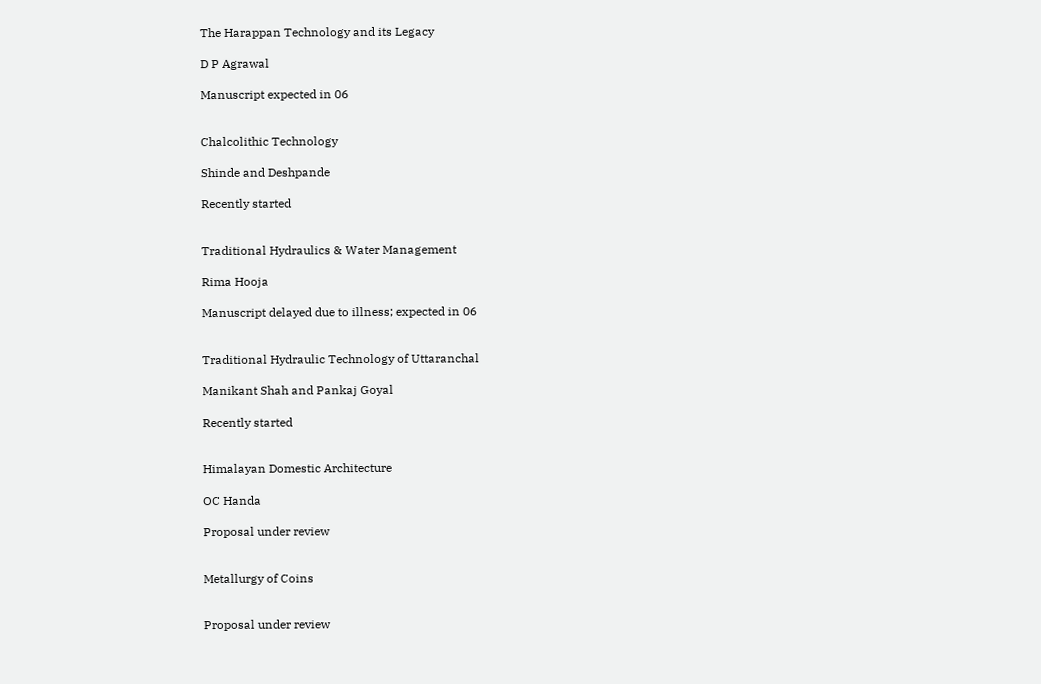The Harappan Technology and its Legacy

D P Agrawal

Manuscript expected in 06


Chalcolithic Technology

Shinde and Deshpande

Recently started


Traditional Hydraulics & Water Management

Rima Hooja

Manuscript delayed due to illness; expected in 06


Traditional Hydraulic Technology of Uttaranchal

Manikant Shah and Pankaj Goyal

Recently started


Himalayan Domestic Architecture

OC Handa

Proposal under review


Metallurgy of Coins


Proposal under review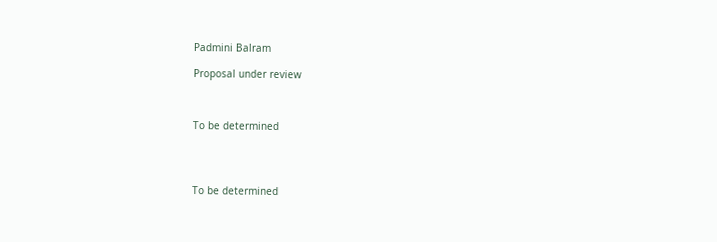Padmini Balram

Proposal under review



To be determined




To be determined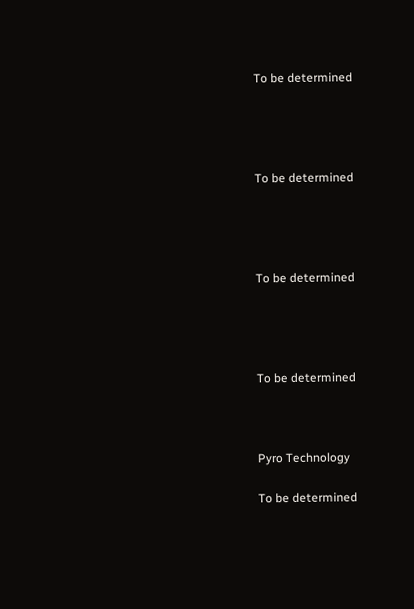To be determined




To be determined




To be determined




To be determined



Pyro Technology

To be determined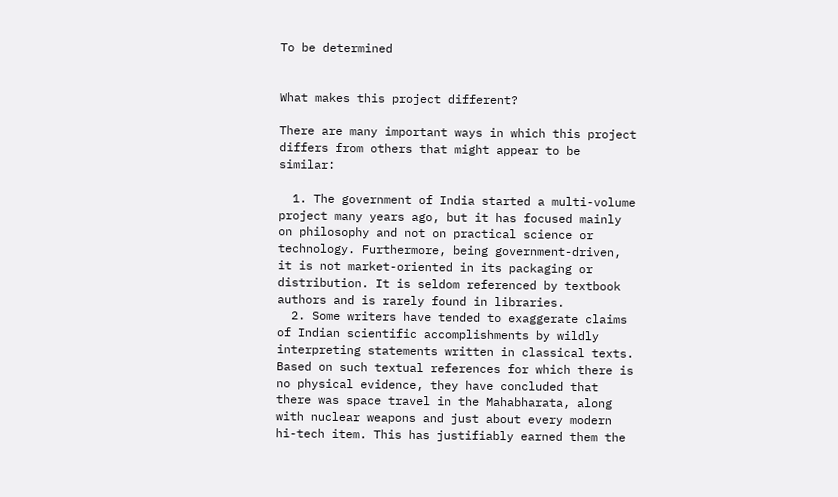To be determined


What makes this project different?

There are many important ways in which this project differs from others that might appear to be similar:

  1. The government of India started a multi-volume project many years ago, but it has focused mainly on philosophy and not on practical science or technology. Furthermore, being government-driven, it is not market-oriented in its packaging or distribution. It is seldom referenced by textbook authors and is rarely found in libraries.
  2. Some writers have tended to exaggerate claims of Indian scientific accomplishments by wildly interpreting statements written in classical texts. Based on such textual references for which there is no physical evidence, they have concluded that there was space travel in the Mahabharata, along with nuclear weapons and just about every modern hi-tech item. This has justifiably earned them the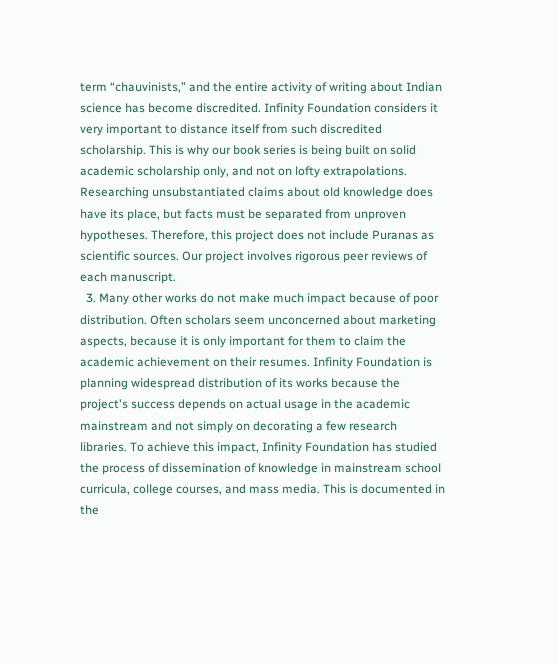term “chauvinists,” and the entire activity of writing about Indian science has become discredited. Infinity Foundation considers it very important to distance itself from such discredited scholarship. This is why our book series is being built on solid academic scholarship only, and not on lofty extrapolations. Researching unsubstantiated claims about old knowledge does have its place, but facts must be separated from unproven hypotheses. Therefore, this project does not include Puranas as scientific sources. Our project involves rigorous peer reviews of each manuscript.
  3. Many other works do not make much impact because of poor distribution. Often scholars seem unconcerned about marketing aspects, because it is only important for them to claim the academic achievement on their resumes. Infinity Foundation is planning widespread distribution of its works because the project's success depends on actual usage in the academic mainstream and not simply on decorating a few research libraries. To achieve this impact, Infinity Foundation has studied the process of dissemination of knowledge in mainstream school curricula, college courses, and mass media. This is documented in the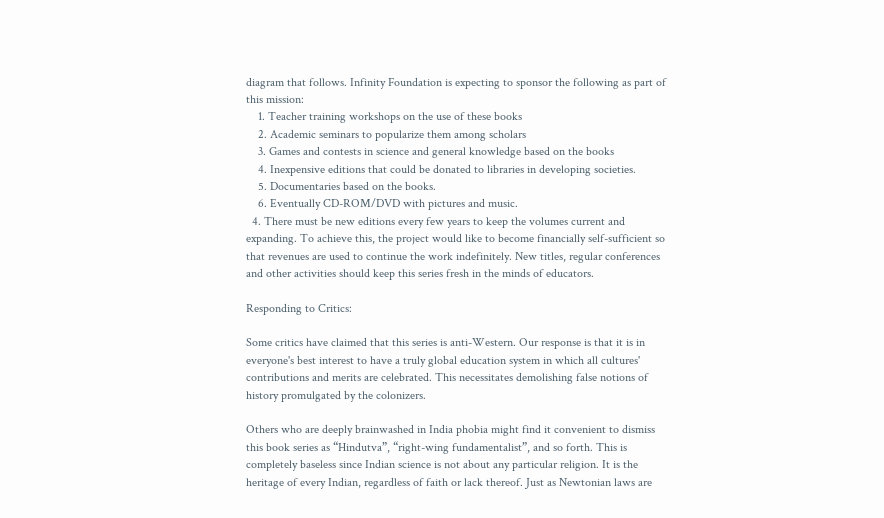diagram that follows. Infinity Foundation is expecting to sponsor the following as part of this mission:
    1. Teacher training workshops on the use of these books
    2. Academic seminars to popularize them among scholars
    3. Games and contests in science and general knowledge based on the books
    4. Inexpensive editions that could be donated to libraries in developing societies.
    5. Documentaries based on the books.
    6. Eventually CD-ROM/DVD with pictures and music.
  4. There must be new editions every few years to keep the volumes current and expanding. To achieve this, the project would like to become financially self-sufficient so that revenues are used to continue the work indefinitely. New titles, regular conferences and other activities should keep this series fresh in the minds of educators.

Responding to Critics:

Some critics have claimed that this series is anti-Western. Our response is that it is in everyone's best interest to have a truly global education system in which all cultures' contributions and merits are celebrated. This necessitates demolishing false notions of history promulgated by the colonizers.

Others who are deeply brainwashed in India phobia might find it convenient to dismiss this book series as “Hindutva”, “right-wing fundamentalist”, and so forth. This is completely baseless since Indian science is not about any particular religion. It is the heritage of every Indian, regardless of faith or lack thereof. Just as Newtonian laws are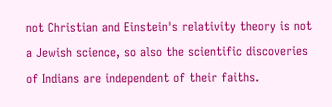not Christian and Einstein's relativity theory is not a Jewish science, so also the scientific discoveries of Indians are independent of their faiths.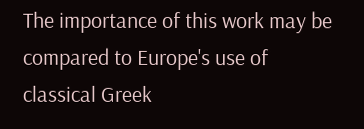The importance of this work may be compared to Europe's use of classical Greek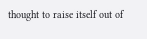thought to raise itself out of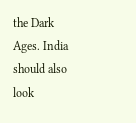the Dark Ages. India should also look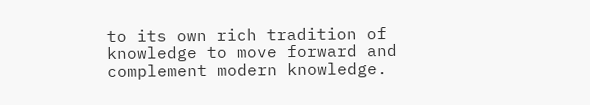to its own rich tradition of knowledge to move forward and complement modern knowledge.